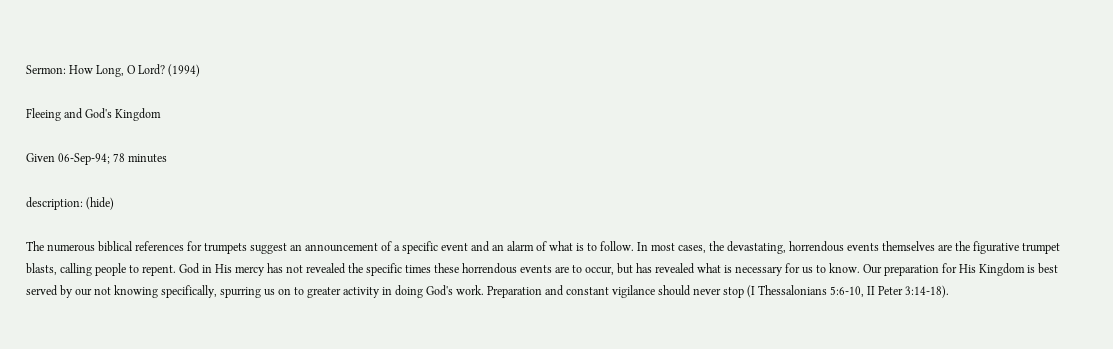Sermon: How Long, O Lord? (1994)

Fleeing and God's Kingdom

Given 06-Sep-94; 78 minutes

description: (hide)

The numerous biblical references for trumpets suggest an announcement of a specific event and an alarm of what is to follow. In most cases, the devastating, horrendous events themselves are the figurative trumpet blasts, calling people to repent. God in His mercy has not revealed the specific times these horrendous events are to occur, but has revealed what is necessary for us to know. Our preparation for His Kingdom is best served by our not knowing specifically, spurring us on to greater activity in doing God's work. Preparation and constant vigilance should never stop (I Thessalonians 5:6-10, II Peter 3:14-18).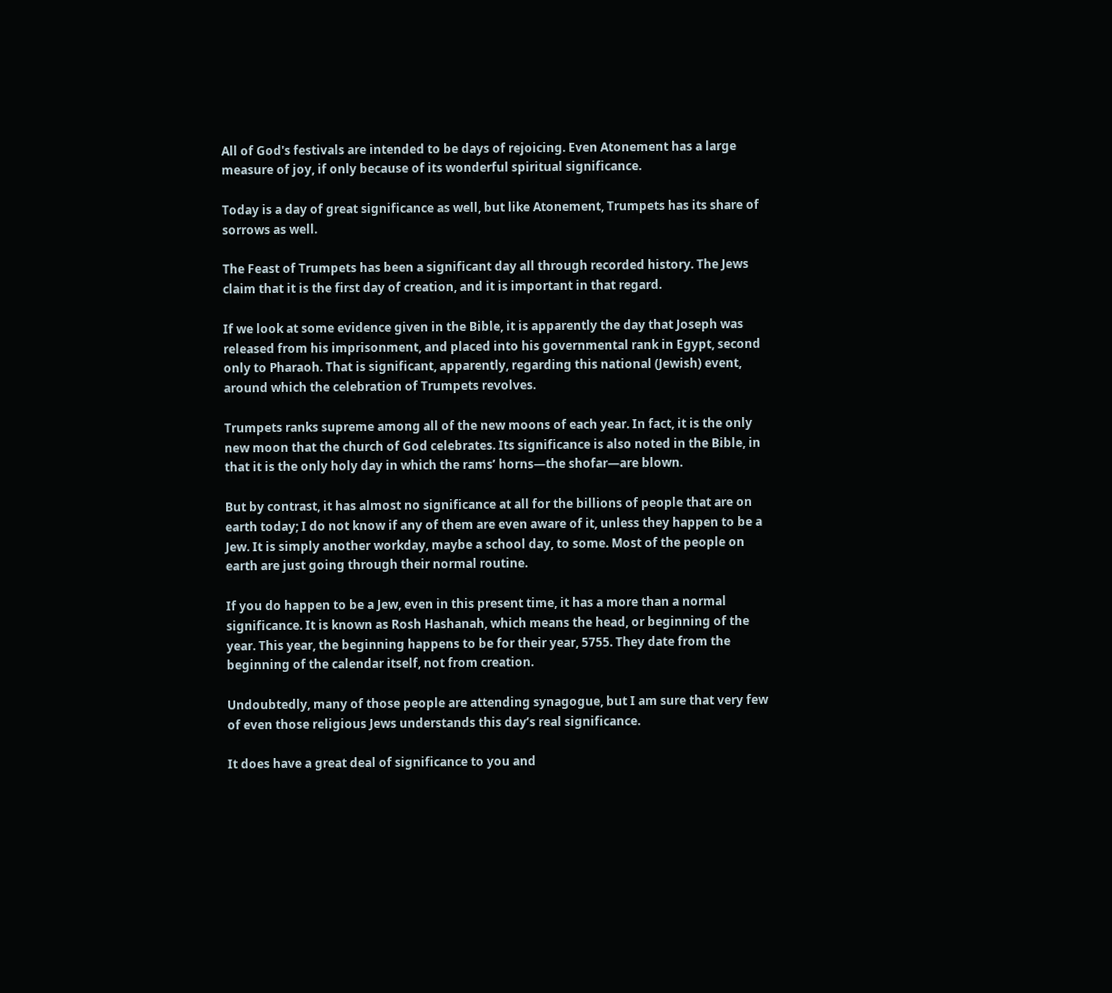All of God's festivals are intended to be days of rejoicing. Even Atonement has a large measure of joy, if only because of its wonderful spiritual significance.

Today is a day of great significance as well, but like Atonement, Trumpets has its share of sorrows as well.

The Feast of Trumpets has been a significant day all through recorded history. The Jews claim that it is the first day of creation, and it is important in that regard.

If we look at some evidence given in the Bible, it is apparently the day that Joseph was released from his imprisonment, and placed into his governmental rank in Egypt, second only to Pharaoh. That is significant, apparently, regarding this national (Jewish) event, around which the celebration of Trumpets revolves.

Trumpets ranks supreme among all of the new moons of each year. In fact, it is the only new moon that the church of God celebrates. Its significance is also noted in the Bible, in that it is the only holy day in which the rams’ horns—the shofar—are blown.

But by contrast, it has almost no significance at all for the billions of people that are on earth today; I do not know if any of them are even aware of it, unless they happen to be a Jew. It is simply another workday, maybe a school day, to some. Most of the people on earth are just going through their normal routine.

If you do happen to be a Jew, even in this present time, it has a more than a normal significance. It is known as Rosh Hashanah, which means the head, or beginning of the year. This year, the beginning happens to be for their year, 5755. They date from the beginning of the calendar itself, not from creation.

Undoubtedly, many of those people are attending synagogue, but I am sure that very few of even those religious Jews understands this day’s real significance.

It does have a great deal of significance to you and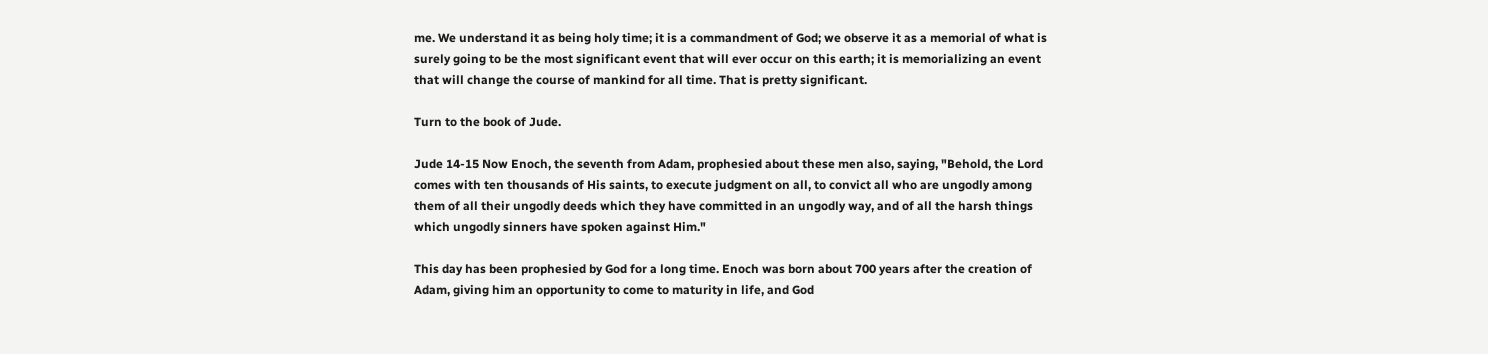me. We understand it as being holy time; it is a commandment of God; we observe it as a memorial of what is surely going to be the most significant event that will ever occur on this earth; it is memorializing an event that will change the course of mankind for all time. That is pretty significant.

Turn to the book of Jude.

Jude 14-15 Now Enoch, the seventh from Adam, prophesied about these men also, saying, "Behold, the Lord comes with ten thousands of His saints, to execute judgment on all, to convict all who are ungodly among them of all their ungodly deeds which they have committed in an ungodly way, and of all the harsh things which ungodly sinners have spoken against Him."

This day has been prophesied by God for a long time. Enoch was born about 700 years after the creation of Adam, giving him an opportunity to come to maturity in life, and God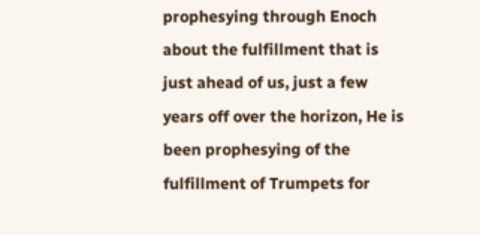prophesying through Enoch about the fulfillment that is just ahead of us, just a few years off over the horizon, He is been prophesying of the fulfillment of Trumpets for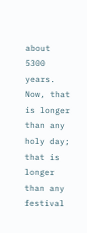about 5300 years. Now, that is longer than any holy day; that is longer than any festival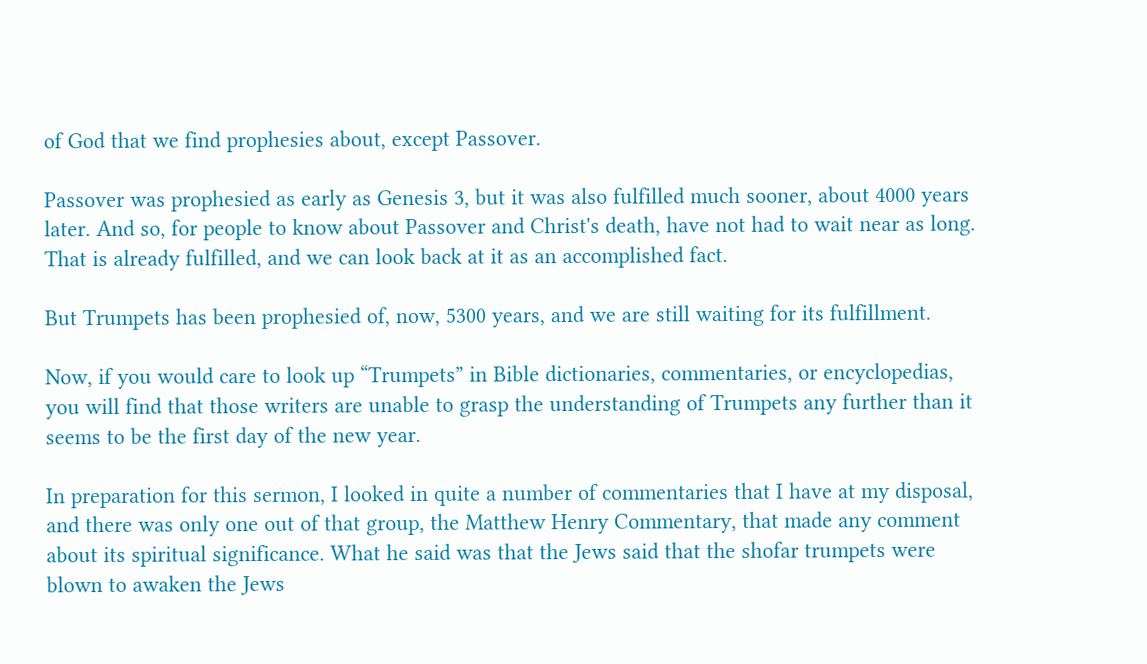of God that we find prophesies about, except Passover.

Passover was prophesied as early as Genesis 3, but it was also fulfilled much sooner, about 4000 years later. And so, for people to know about Passover and Christ's death, have not had to wait near as long. That is already fulfilled, and we can look back at it as an accomplished fact.

But Trumpets has been prophesied of, now, 5300 years, and we are still waiting for its fulfillment.

Now, if you would care to look up “Trumpets” in Bible dictionaries, commentaries, or encyclopedias, you will find that those writers are unable to grasp the understanding of Trumpets any further than it seems to be the first day of the new year.

In preparation for this sermon, I looked in quite a number of commentaries that I have at my disposal, and there was only one out of that group, the Matthew Henry Commentary, that made any comment about its spiritual significance. What he said was that the Jews said that the shofar trumpets were blown to awaken the Jews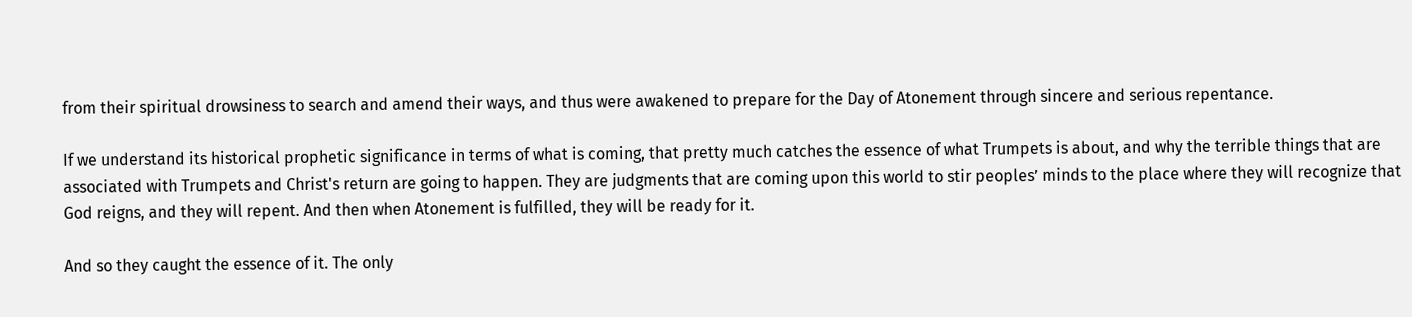from their spiritual drowsiness to search and amend their ways, and thus were awakened to prepare for the Day of Atonement through sincere and serious repentance.

If we understand its historical prophetic significance in terms of what is coming, that pretty much catches the essence of what Trumpets is about, and why the terrible things that are associated with Trumpets and Christ's return are going to happen. They are judgments that are coming upon this world to stir peoples’ minds to the place where they will recognize that God reigns, and they will repent. And then when Atonement is fulfilled, they will be ready for it.

And so they caught the essence of it. The only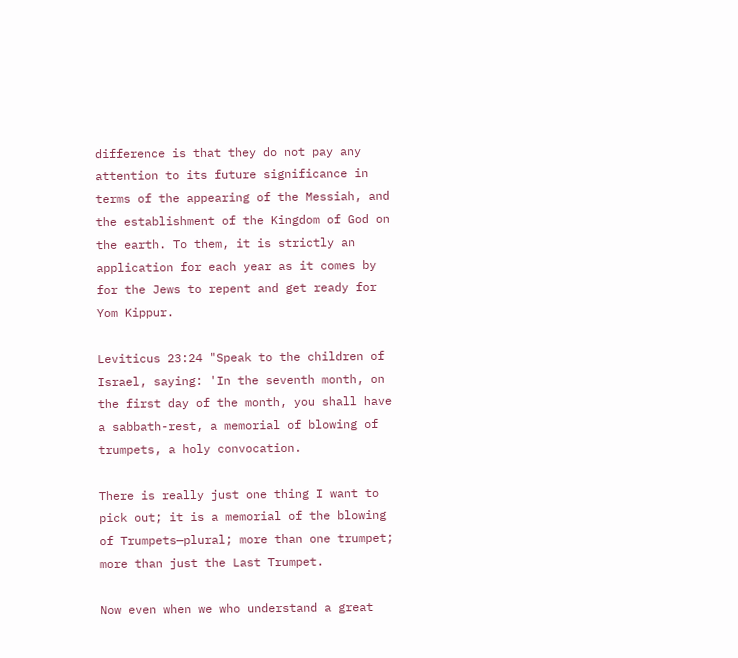difference is that they do not pay any attention to its future significance in terms of the appearing of the Messiah, and the establishment of the Kingdom of God on the earth. To them, it is strictly an application for each year as it comes by for the Jews to repent and get ready for Yom Kippur.

Leviticus 23:24 "Speak to the children of Israel, saying: 'In the seventh month, on the first day of the month, you shall have a sabbath-rest, a memorial of blowing of trumpets, a holy convocation.

There is really just one thing I want to pick out; it is a memorial of the blowing of Trumpets—plural; more than one trumpet; more than just the Last Trumpet.

Now even when we who understand a great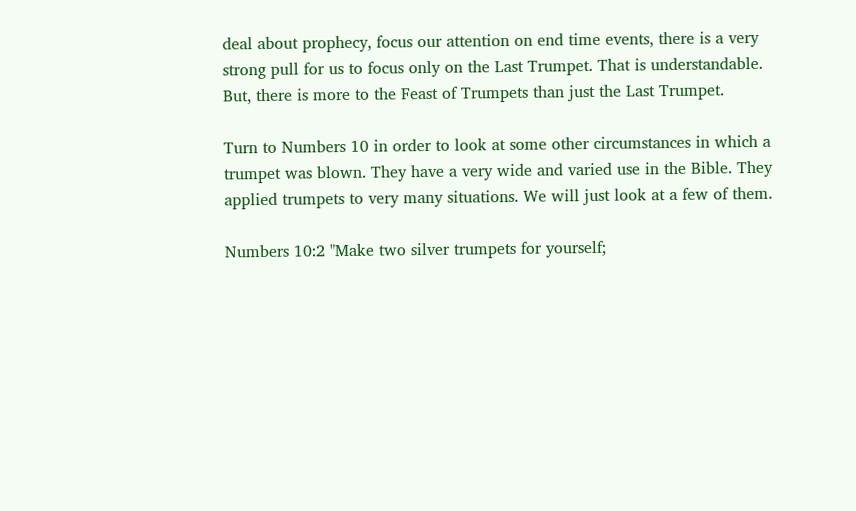deal about prophecy, focus our attention on end time events, there is a very strong pull for us to focus only on the Last Trumpet. That is understandable. But, there is more to the Feast of Trumpets than just the Last Trumpet.

Turn to Numbers 10 in order to look at some other circumstances in which a trumpet was blown. They have a very wide and varied use in the Bible. They applied trumpets to very many situations. We will just look at a few of them.

Numbers 10:2 "Make two silver trumpets for yourself;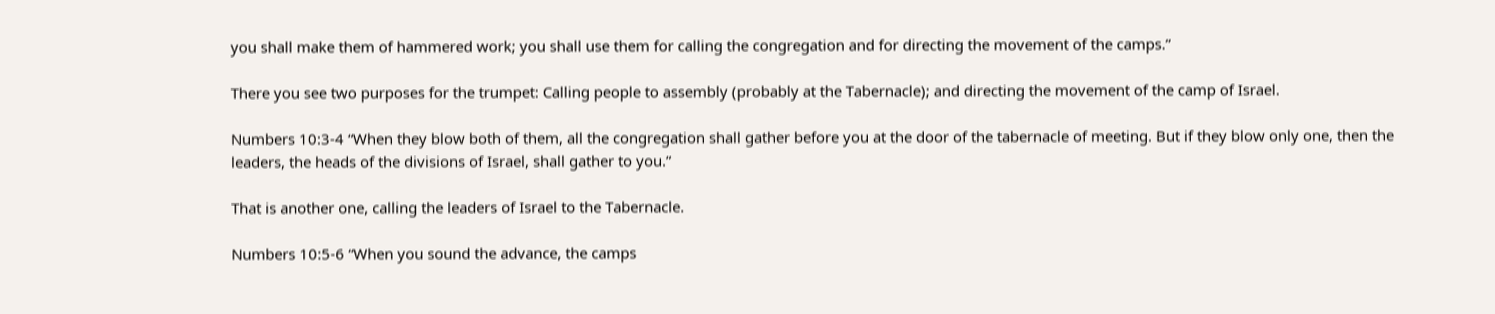you shall make them of hammered work; you shall use them for calling the congregation and for directing the movement of the camps.”

There you see two purposes for the trumpet: Calling people to assembly (probably at the Tabernacle); and directing the movement of the camp of Israel.

Numbers 10:3-4 “When they blow both of them, all the congregation shall gather before you at the door of the tabernacle of meeting. But if they blow only one, then the leaders, the heads of the divisions of Israel, shall gather to you.”

That is another one, calling the leaders of Israel to the Tabernacle.

Numbers 10:5-6 “When you sound the advance, the camps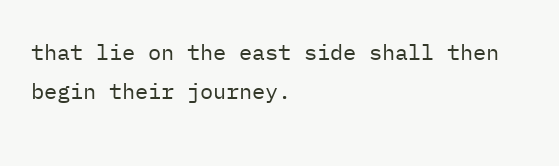that lie on the east side shall then begin their journey.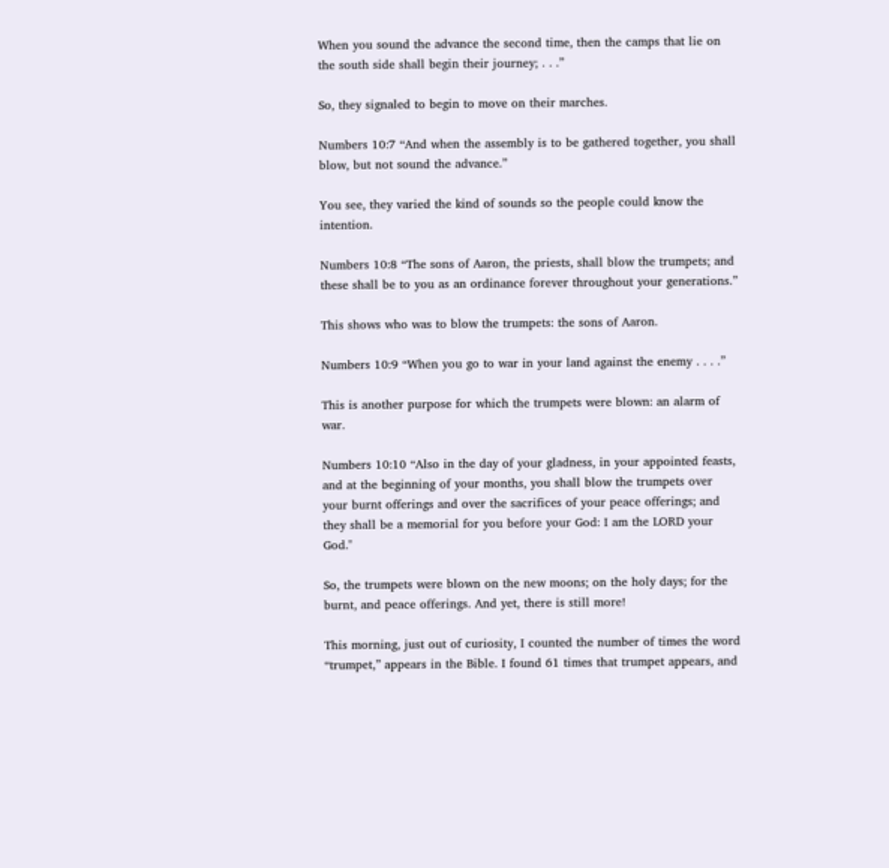When you sound the advance the second time, then the camps that lie on the south side shall begin their journey; . . .”

So, they signaled to begin to move on their marches.

Numbers 10:7 “And when the assembly is to be gathered together, you shall blow, but not sound the advance.”

You see, they varied the kind of sounds so the people could know the intention.

Numbers 10:8 “The sons of Aaron, the priests, shall blow the trumpets; and these shall be to you as an ordinance forever throughout your generations.”

This shows who was to blow the trumpets: the sons of Aaron.

Numbers 10:9 “When you go to war in your land against the enemy . . . .”

This is another purpose for which the trumpets were blown: an alarm of war.

Numbers 10:10 “Also in the day of your gladness, in your appointed feasts, and at the beginning of your months, you shall blow the trumpets over your burnt offerings and over the sacrifices of your peace offerings; and they shall be a memorial for you before your God: I am the LORD your God."

So, the trumpets were blown on the new moons; on the holy days; for the burnt, and peace offerings. And yet, there is still more!

This morning, just out of curiosity, I counted the number of times the word “trumpet,” appears in the Bible. I found 61 times that trumpet appears, and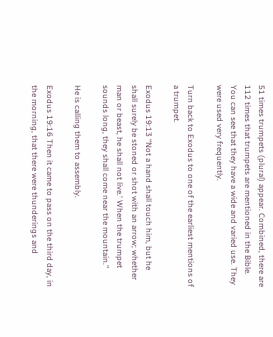51 times trumpets (plural) appear. Combined, there are 112 times that trumpets are mentioned in the Bible. You can see that they have a wide and varied use. They were used very frequently.

Turn back to Exodus to one of the earliest mentions of a trumpet.

Exodus 19:13 “Not a hand shall touch him, but he shall surely be stoned or shot with an arrow; whether man or beast, he shall not live.' When the trumpet sounds long, they shall come near the mountain."

He is calling them to assembly.

Exodus 19:16 Then it came to pass on the third day, in the morning, that there were thunderings and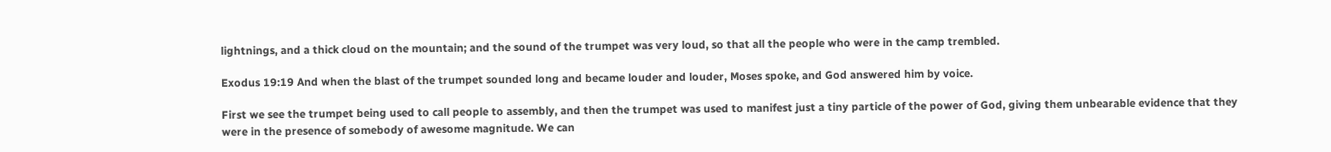lightnings, and a thick cloud on the mountain; and the sound of the trumpet was very loud, so that all the people who were in the camp trembled.

Exodus 19:19 And when the blast of the trumpet sounded long and became louder and louder, Moses spoke, and God answered him by voice.

First we see the trumpet being used to call people to assembly, and then the trumpet was used to manifest just a tiny particle of the power of God, giving them unbearable evidence that they were in the presence of somebody of awesome magnitude. We can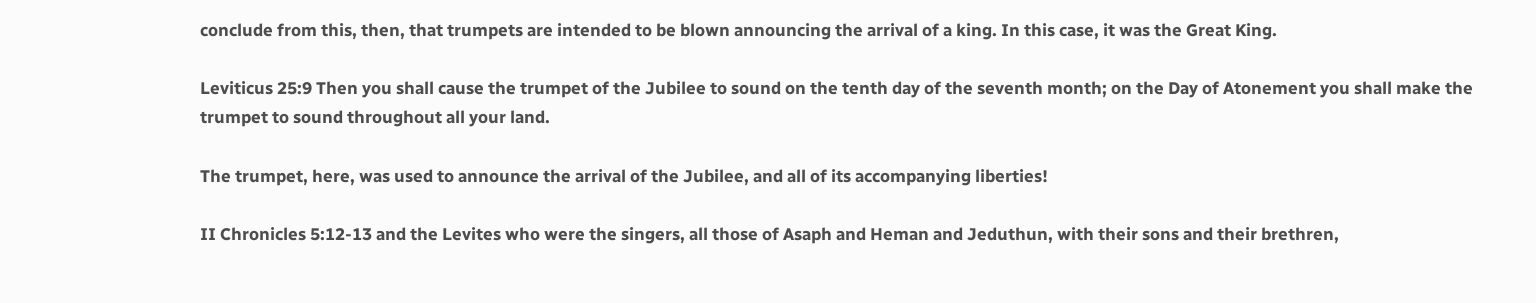conclude from this, then, that trumpets are intended to be blown announcing the arrival of a king. In this case, it was the Great King.

Leviticus 25:9 Then you shall cause the trumpet of the Jubilee to sound on the tenth day of the seventh month; on the Day of Atonement you shall make the trumpet to sound throughout all your land.

The trumpet, here, was used to announce the arrival of the Jubilee, and all of its accompanying liberties!

II Chronicles 5:12-13 and the Levites who were the singers, all those of Asaph and Heman and Jeduthun, with their sons and their brethren,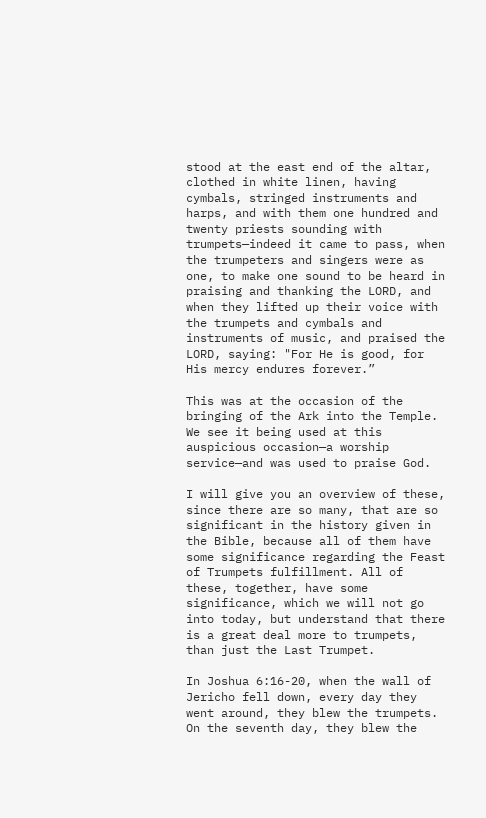stood at the east end of the altar, clothed in white linen, having cymbals, stringed instruments and harps, and with them one hundred and twenty priests sounding with trumpets—indeed it came to pass, when the trumpeters and singers were as one, to make one sound to be heard in praising and thanking the LORD, and when they lifted up their voice with the trumpets and cymbals and instruments of music, and praised the LORD, saying: "For He is good, for His mercy endures forever.”

This was at the occasion of the bringing of the Ark into the Temple. We see it being used at this auspicious occasion—a worship service—and was used to praise God.

I will give you an overview of these, since there are so many, that are so significant in the history given in the Bible, because all of them have some significance regarding the Feast of Trumpets fulfillment. All of these, together, have some significance, which we will not go into today, but understand that there is a great deal more to trumpets, than just the Last Trumpet.

In Joshua 6:16-20, when the wall of Jericho fell down, every day they went around, they blew the trumpets. On the seventh day, they blew the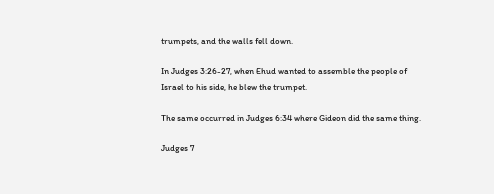trumpets, and the walls fell down.

In Judges 3:26-27, when Ehud wanted to assemble the people of Israel to his side, he blew the trumpet.

The same occurred in Judges 6:34 where Gideon did the same thing.

Judges 7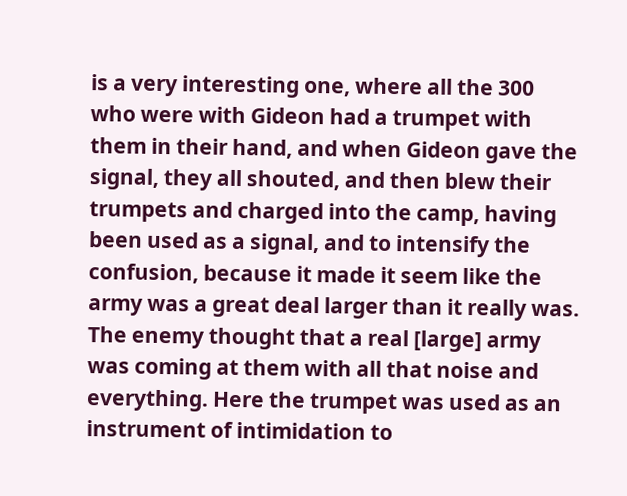is a very interesting one, where all the 300 who were with Gideon had a trumpet with them in their hand, and when Gideon gave the signal, they all shouted, and then blew their trumpets and charged into the camp, having been used as a signal, and to intensify the confusion, because it made it seem like the army was a great deal larger than it really was. The enemy thought that a real [large] army was coming at them with all that noise and everything. Here the trumpet was used as an instrument of intimidation to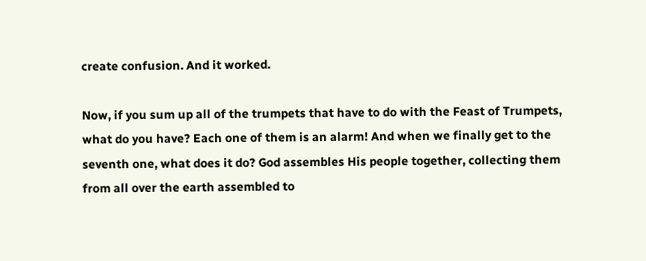create confusion. And it worked.

Now, if you sum up all of the trumpets that have to do with the Feast of Trumpets, what do you have? Each one of them is an alarm! And when we finally get to the seventh one, what does it do? God assembles His people together, collecting them from all over the earth assembled to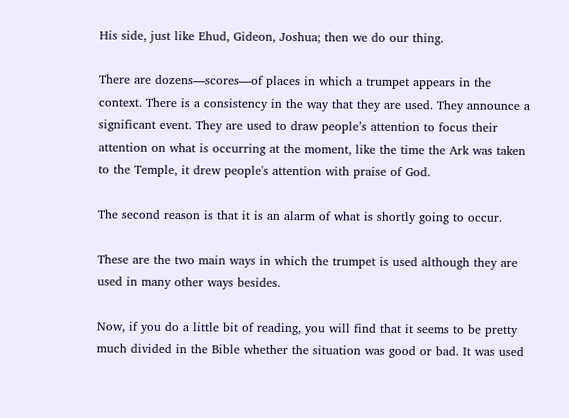His side, just like Ehud, Gideon, Joshua; then we do our thing.

There are dozens—scores—of places in which a trumpet appears in the context. There is a consistency in the way that they are used. They announce a significant event. They are used to draw people’s attention to focus their attention on what is occurring at the moment, like the time the Ark was taken to the Temple, it drew people's attention with praise of God.

The second reason is that it is an alarm of what is shortly going to occur.

These are the two main ways in which the trumpet is used although they are used in many other ways besides.

Now, if you do a little bit of reading, you will find that it seems to be pretty much divided in the Bible whether the situation was good or bad. It was used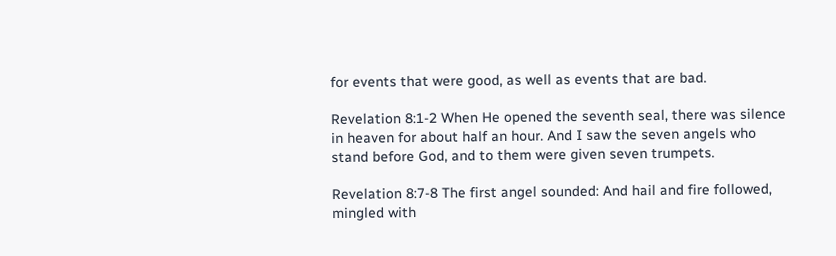for events that were good, as well as events that are bad.

Revelation 8:1-2 When He opened the seventh seal, there was silence in heaven for about half an hour. And I saw the seven angels who stand before God, and to them were given seven trumpets.

Revelation 8:7-8 The first angel sounded: And hail and fire followed, mingled with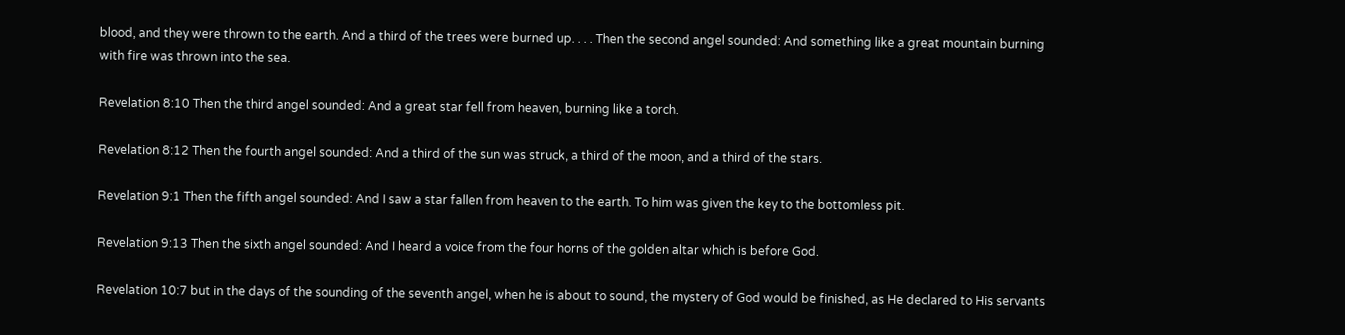blood, and they were thrown to the earth. And a third of the trees were burned up. . . . Then the second angel sounded: And something like a great mountain burning with fire was thrown into the sea.

Revelation 8:10 Then the third angel sounded: And a great star fell from heaven, burning like a torch.

Revelation 8:12 Then the fourth angel sounded: And a third of the sun was struck, a third of the moon, and a third of the stars.

Revelation 9:1 Then the fifth angel sounded: And I saw a star fallen from heaven to the earth. To him was given the key to the bottomless pit.

Revelation 9:13 Then the sixth angel sounded: And I heard a voice from the four horns of the golden altar which is before God.

Revelation 10:7 but in the days of the sounding of the seventh angel, when he is about to sound, the mystery of God would be finished, as He declared to His servants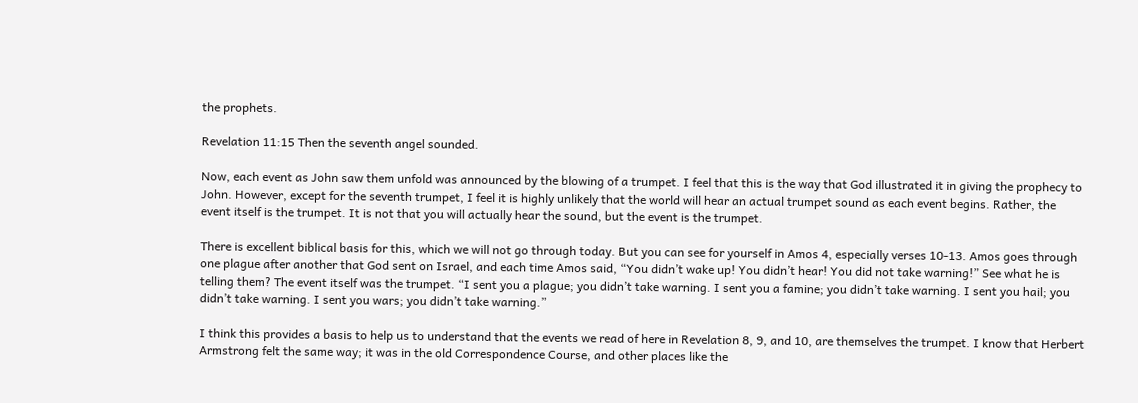the prophets.

Revelation 11:15 Then the seventh angel sounded.

Now, each event as John saw them unfold was announced by the blowing of a trumpet. I feel that this is the way that God illustrated it in giving the prophecy to John. However, except for the seventh trumpet, I feel it is highly unlikely that the world will hear an actual trumpet sound as each event begins. Rather, the event itself is the trumpet. It is not that you will actually hear the sound, but the event is the trumpet.

There is excellent biblical basis for this, which we will not go through today. But you can see for yourself in Amos 4, especially verses 10-13. Amos goes through one plague after another that God sent on Israel, and each time Amos said, “You didn’t wake up! You didn’t hear! You did not take warning!” See what he is telling them? The event itself was the trumpet. “I sent you a plague; you didn’t take warning. I sent you a famine; you didn’t take warning. I sent you hail; you didn’t take warning. I sent you wars; you didn’t take warning.”

I think this provides a basis to help us to understand that the events we read of here in Revelation 8, 9, and 10, are themselves the trumpet. I know that Herbert Armstrong felt the same way; it was in the old Correspondence Course, and other places like the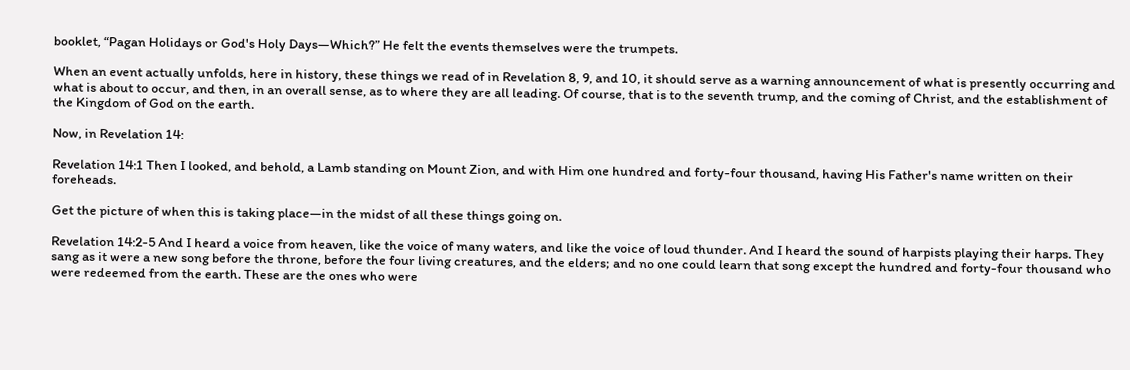booklet, “Pagan Holidays or God's Holy Days—Which?” He felt the events themselves were the trumpets.

When an event actually unfolds, here in history, these things we read of in Revelation 8, 9, and 10, it should serve as a warning announcement of what is presently occurring and what is about to occur, and then, in an overall sense, as to where they are all leading. Of course, that is to the seventh trump, and the coming of Christ, and the establishment of the Kingdom of God on the earth.

Now, in Revelation 14:

Revelation 14:1 Then I looked, and behold, a Lamb standing on Mount Zion, and with Him one hundred and forty-four thousand, having His Father's name written on their foreheads.

Get the picture of when this is taking place—in the midst of all these things going on.

Revelation 14:2-5 And I heard a voice from heaven, like the voice of many waters, and like the voice of loud thunder. And I heard the sound of harpists playing their harps. They sang as it were a new song before the throne, before the four living creatures, and the elders; and no one could learn that song except the hundred and forty-four thousand who were redeemed from the earth. These are the ones who were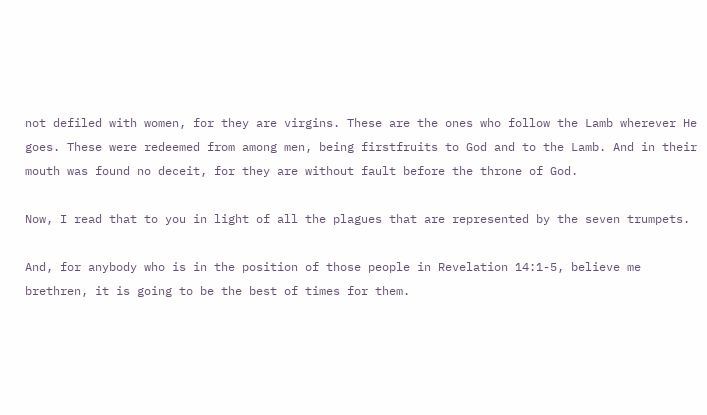not defiled with women, for they are virgins. These are the ones who follow the Lamb wherever He goes. These were redeemed from among men, being firstfruits to God and to the Lamb. And in their mouth was found no deceit, for they are without fault before the throne of God.

Now, I read that to you in light of all the plagues that are represented by the seven trumpets.

And, for anybody who is in the position of those people in Revelation 14:1-5, believe me brethren, it is going to be the best of times for them.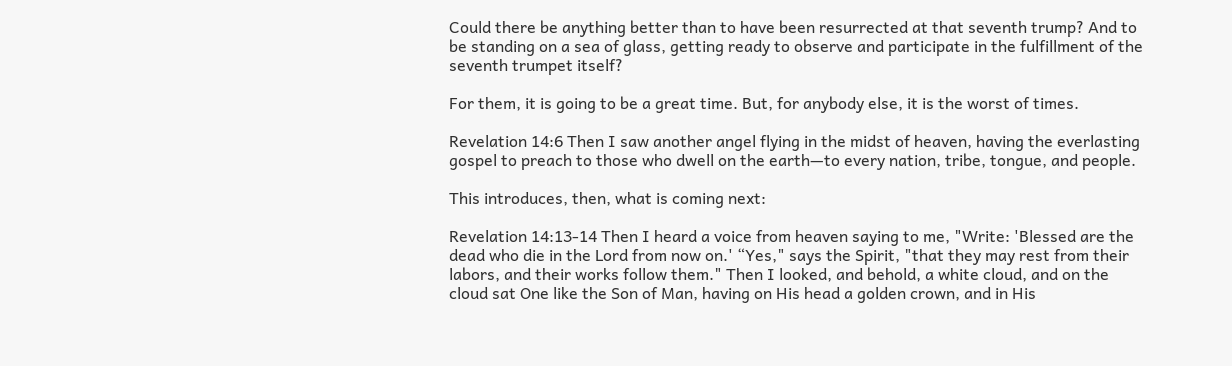Could there be anything better than to have been resurrected at that seventh trump? And to be standing on a sea of glass, getting ready to observe and participate in the fulfillment of the seventh trumpet itself?

For them, it is going to be a great time. But, for anybody else, it is the worst of times.

Revelation 14:6 Then I saw another angel flying in the midst of heaven, having the everlasting gospel to preach to those who dwell on the earth—to every nation, tribe, tongue, and people.

This introduces, then, what is coming next:

Revelation 14:13-14 Then I heard a voice from heaven saying to me, "Write: 'Blessed are the dead who die in the Lord from now on.' “Yes," says the Spirit, "that they may rest from their labors, and their works follow them." Then I looked, and behold, a white cloud, and on the cloud sat One like the Son of Man, having on His head a golden crown, and in His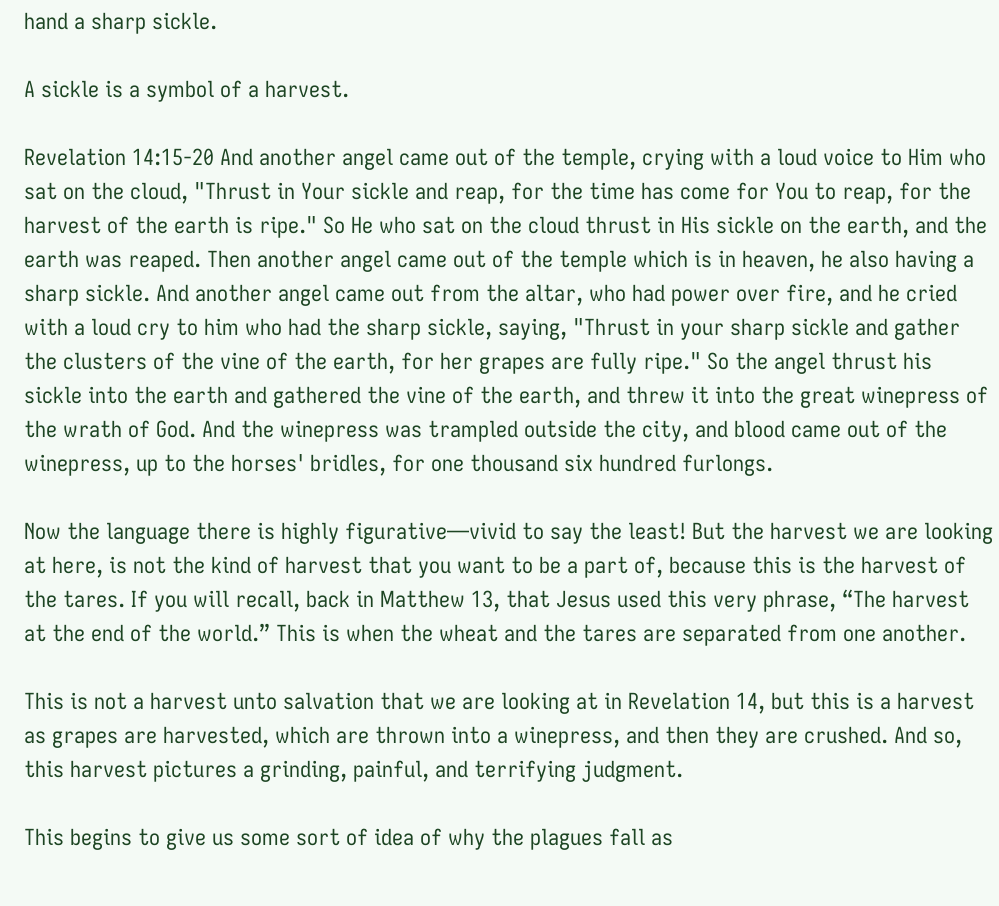hand a sharp sickle.

A sickle is a symbol of a harvest.

Revelation 14:15-20 And another angel came out of the temple, crying with a loud voice to Him who sat on the cloud, "Thrust in Your sickle and reap, for the time has come for You to reap, for the harvest of the earth is ripe." So He who sat on the cloud thrust in His sickle on the earth, and the earth was reaped. Then another angel came out of the temple which is in heaven, he also having a sharp sickle. And another angel came out from the altar, who had power over fire, and he cried with a loud cry to him who had the sharp sickle, saying, "Thrust in your sharp sickle and gather the clusters of the vine of the earth, for her grapes are fully ripe." So the angel thrust his sickle into the earth and gathered the vine of the earth, and threw it into the great winepress of the wrath of God. And the winepress was trampled outside the city, and blood came out of the winepress, up to the horses' bridles, for one thousand six hundred furlongs.

Now the language there is highly figurative—vivid to say the least! But the harvest we are looking at here, is not the kind of harvest that you want to be a part of, because this is the harvest of the tares. If you will recall, back in Matthew 13, that Jesus used this very phrase, “The harvest at the end of the world.” This is when the wheat and the tares are separated from one another.

This is not a harvest unto salvation that we are looking at in Revelation 14, but this is a harvest as grapes are harvested, which are thrown into a winepress, and then they are crushed. And so, this harvest pictures a grinding, painful, and terrifying judgment.

This begins to give us some sort of idea of why the plagues fall as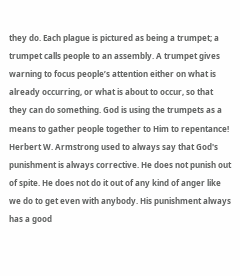they do. Each plague is pictured as being a trumpet; a trumpet calls people to an assembly. A trumpet gives warning to focus people’s attention either on what is already occurring, or what is about to occur, so that they can do something. God is using the trumpets as a means to gather people together to Him to repentance! Herbert W. Armstrong used to always say that God's punishment is always corrective. He does not punish out of spite. He does not do it out of any kind of anger like we do to get even with anybody. His punishment always has a good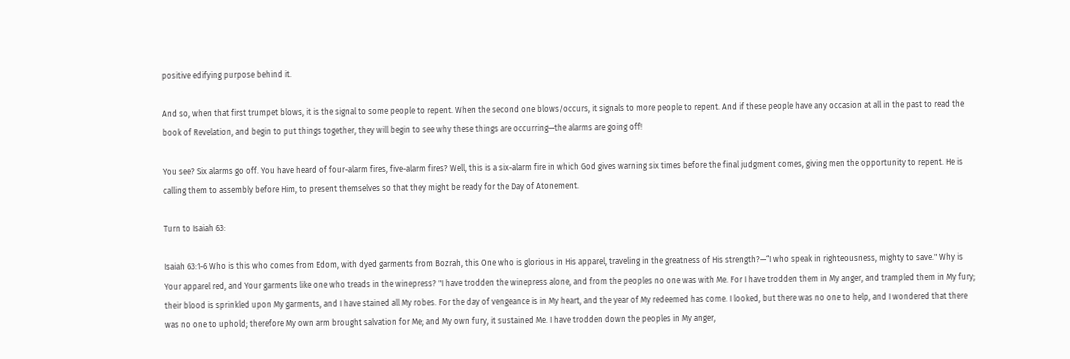positive edifying purpose behind it.

And so, when that first trumpet blows, it is the signal to some people to repent. When the second one blows/occurs, it signals to more people to repent. And if these people have any occasion at all in the past to read the book of Revelation, and begin to put things together, they will begin to see why these things are occurring—the alarms are going off!

You see? Six alarms go off. You have heard of four-alarm fires, five-alarm fires? Well, this is a six-alarm fire in which God gives warning six times before the final judgment comes, giving men the opportunity to repent. He is calling them to assembly before Him, to present themselves so that they might be ready for the Day of Atonement.

Turn to Isaiah 63:

Isaiah 63:1-6 Who is this who comes from Edom, with dyed garments from Bozrah, this One who is glorious in His apparel, traveling in the greatness of His strength?—“I who speak in righteousness, mighty to save." Why is Your apparel red, and Your garments like one who treads in the winepress? "I have trodden the winepress alone, and from the peoples no one was with Me. For I have trodden them in My anger, and trampled them in My fury; their blood is sprinkled upon My garments, and I have stained all My robes. For the day of vengeance is in My heart, and the year of My redeemed has come. I looked, but there was no one to help, and I wondered that there was no one to uphold; therefore My own arm brought salvation for Me; and My own fury, it sustained Me. I have trodden down the peoples in My anger,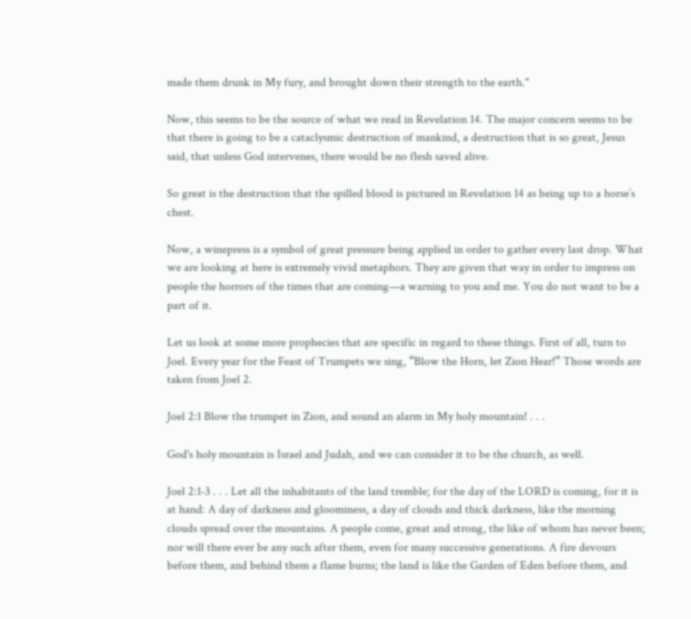made them drunk in My fury, and brought down their strength to the earth."

Now, this seems to be the source of what we read in Revelation 14. The major concern seems to be that there is going to be a cataclysmic destruction of mankind, a destruction that is so great, Jesus said, that unless God intervenes, there would be no flesh saved alive.

So great is the destruction that the spilled blood is pictured in Revelation 14 as being up to a horse’s chest.

Now, a winepress is a symbol of great pressure being applied in order to gather every last drop. What we are looking at here is extremely vivid metaphors. They are given that way in order to impress on people the horrors of the times that are coming—a warning to you and me. You do not want to be a part of it.

Let us look at some more prophecies that are specific in regard to these things. First of all, turn to Joel. Every year for the Feast of Trumpets we sing, “Blow the Horn, let Zion Hear!” Those words are taken from Joel 2.

Joel 2:1 Blow the trumpet in Zion, and sound an alarm in My holy mountain! . . .

God's holy mountain is Israel and Judah, and we can consider it to be the church, as well.

Joel 2:1-3 . . . Let all the inhabitants of the land tremble; for the day of the LORD is coming, for it is at hand: A day of darkness and gloominess, a day of clouds and thick darkness, like the morning clouds spread over the mountains. A people come, great and strong, the like of whom has never been; nor will there ever be any such after them, even for many successive generations. A fire devours before them, and behind them a flame burns; the land is like the Garden of Eden before them, and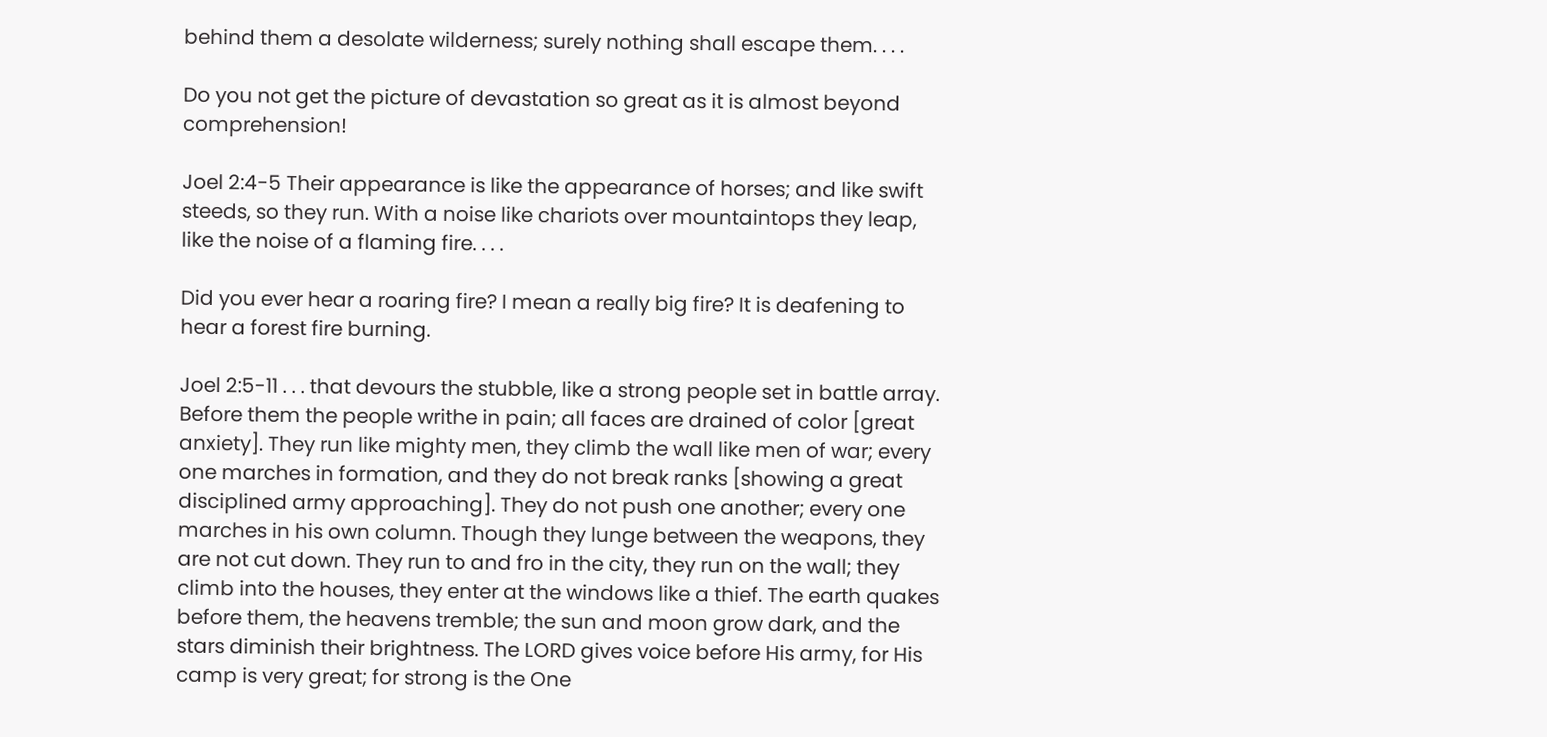behind them a desolate wilderness; surely nothing shall escape them. . . .

Do you not get the picture of devastation so great as it is almost beyond comprehension!

Joel 2:4-5 Their appearance is like the appearance of horses; and like swift steeds, so they run. With a noise like chariots over mountaintops they leap, like the noise of a flaming fire. . . .

Did you ever hear a roaring fire? I mean a really big fire? It is deafening to hear a forest fire burning.

Joel 2:5-11 . . . that devours the stubble, like a strong people set in battle array. Before them the people writhe in pain; all faces are drained of color [great anxiety]. They run like mighty men, they climb the wall like men of war; every one marches in formation, and they do not break ranks [showing a great disciplined army approaching]. They do not push one another; every one marches in his own column. Though they lunge between the weapons, they are not cut down. They run to and fro in the city, they run on the wall; they climb into the houses, they enter at the windows like a thief. The earth quakes before them, the heavens tremble; the sun and moon grow dark, and the stars diminish their brightness. The LORD gives voice before His army, for His camp is very great; for strong is the One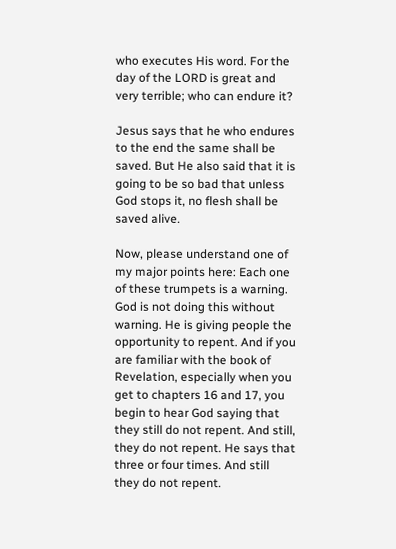who executes His word. For the day of the LORD is great and very terrible; who can endure it?

Jesus says that he who endures to the end the same shall be saved. But He also said that it is going to be so bad that unless God stops it, no flesh shall be saved alive.

Now, please understand one of my major points here: Each one of these trumpets is a warning. God is not doing this without warning. He is giving people the opportunity to repent. And if you are familiar with the book of Revelation, especially when you get to chapters 16 and 17, you begin to hear God saying that they still do not repent. And still, they do not repent. He says that three or four times. And still they do not repent.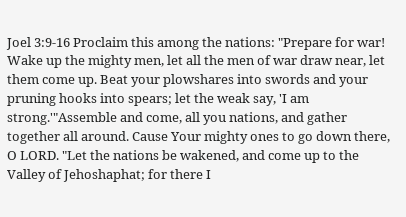Joel 3:9-16 Proclaim this among the nations: "Prepare for war! Wake up the mighty men, let all the men of war draw near, let them come up. Beat your plowshares into swords and your pruning hooks into spears; let the weak say, 'I am strong.'"Assemble and come, all you nations, and gather together all around. Cause Your mighty ones to go down there, O LORD. "Let the nations be wakened, and come up to the Valley of Jehoshaphat; for there I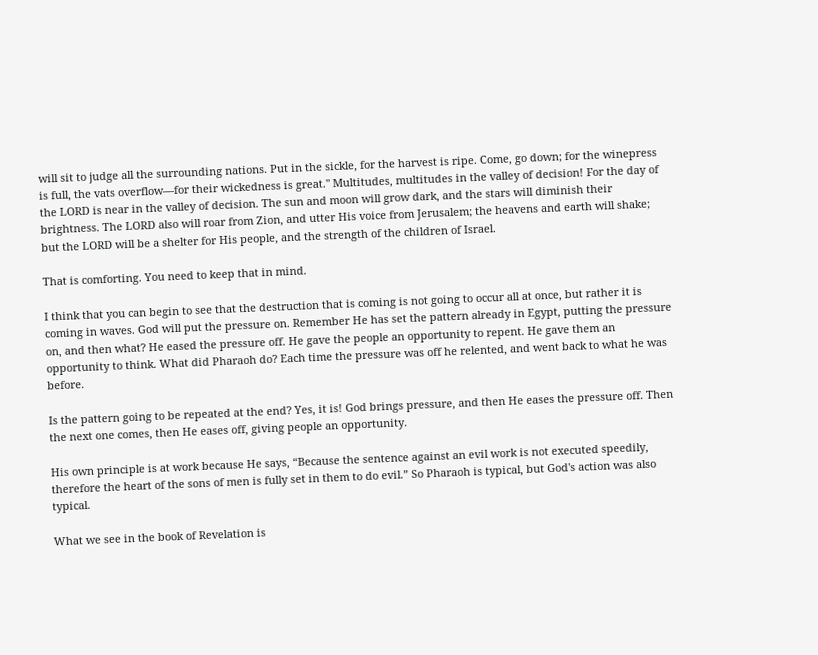will sit to judge all the surrounding nations. Put in the sickle, for the harvest is ripe. Come, go down; for the winepress is full, the vats overflow—for their wickedness is great." Multitudes, multitudes in the valley of decision! For the day of the LORD is near in the valley of decision. The sun and moon will grow dark, and the stars will diminish their brightness. The LORD also will roar from Zion, and utter His voice from Jerusalem; the heavens and earth will shake; but the LORD will be a shelter for His people, and the strength of the children of Israel.

That is comforting. You need to keep that in mind.

I think that you can begin to see that the destruction that is coming is not going to occur all at once, but rather it is coming in waves. God will put the pressure on. Remember He has set the pattern already in Egypt, putting the pressure on, and then what? He eased the pressure off. He gave the people an opportunity to repent. He gave them an opportunity to think. What did Pharaoh do? Each time the pressure was off he relented, and went back to what he was before.

Is the pattern going to be repeated at the end? Yes, it is! God brings pressure, and then He eases the pressure off. Then the next one comes, then He eases off, giving people an opportunity.

His own principle is at work because He says, “Because the sentence against an evil work is not executed speedily, therefore the heart of the sons of men is fully set in them to do evil.” So Pharaoh is typical, but God's action was also typical.

What we see in the book of Revelation is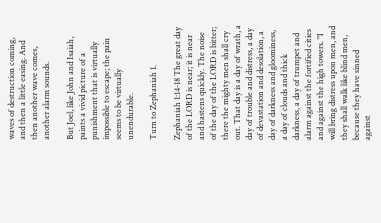waves of destruction coming, and then a little easing. And then another wave comes, another alarm sounds.

But Joel, like John and Isaiah, paints a vivid picture of a punishment that is virtually impossible to escape; the pain seems to be virtually unendurable.

Turn to Zephaniah 1.

Zephaniah 1:14-18 The great day of the LORD is near; it is near and hastens quickly. The noise of the day of the LORD is bitter; there the mighty men shall cry out. That day is a day of wrath, a day of trouble and distress, a day of devastation and desolation, a day of darkness and gloominess, a day of clouds and thick darkness, a day of trumpet and alarm against the fortified cities and against the high towers. "I will bring distress upon men, and they shall walk like blind men, because they have sinned against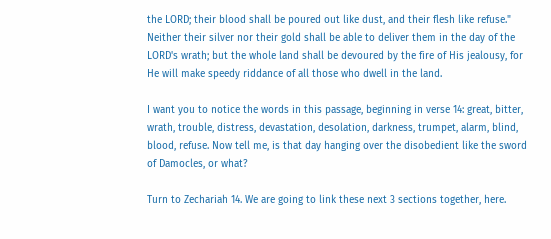the LORD; their blood shall be poured out like dust, and their flesh like refuse." Neither their silver nor their gold shall be able to deliver them in the day of the LORD's wrath; but the whole land shall be devoured by the fire of His jealousy, for He will make speedy riddance of all those who dwell in the land.

I want you to notice the words in this passage, beginning in verse 14: great, bitter, wrath, trouble, distress, devastation, desolation, darkness, trumpet, alarm, blind, blood, refuse. Now tell me, is that day hanging over the disobedient like the sword of Damocles, or what?

Turn to Zechariah 14. We are going to link these next 3 sections together, here.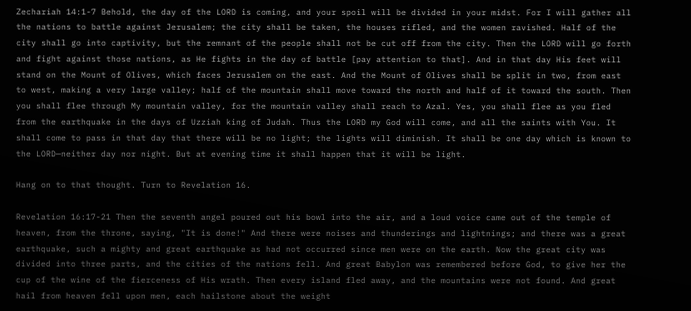Zechariah 14:1-7 Behold, the day of the LORD is coming, and your spoil will be divided in your midst. For I will gather all the nations to battle against Jerusalem; the city shall be taken, the houses rifled, and the women ravished. Half of the city shall go into captivity, but the remnant of the people shall not be cut off from the city. Then the LORD will go forth and fight against those nations, as He fights in the day of battle [pay attention to that]. And in that day His feet will stand on the Mount of Olives, which faces Jerusalem on the east. And the Mount of Olives shall be split in two, from east to west, making a very large valley; half of the mountain shall move toward the north and half of it toward the south. Then you shall flee through My mountain valley, for the mountain valley shall reach to Azal. Yes, you shall flee as you fled from the earthquake in the days of Uzziah king of Judah. Thus the LORD my God will come, and all the saints with You. It shall come to pass in that day that there will be no light; the lights will diminish. It shall be one day which is known to the LORD—neither day nor night. But at evening time it shall happen that it will be light.

Hang on to that thought. Turn to Revelation 16.

Revelation 16:17-21 Then the seventh angel poured out his bowl into the air, and a loud voice came out of the temple of heaven, from the throne, saying, "It is done!" And there were noises and thunderings and lightnings; and there was a great earthquake, such a mighty and great earthquake as had not occurred since men were on the earth. Now the great city was divided into three parts, and the cities of the nations fell. And great Babylon was remembered before God, to give her the cup of the wine of the fierceness of His wrath. Then every island fled away, and the mountains were not found. And great hail from heaven fell upon men, each hailstone about the weight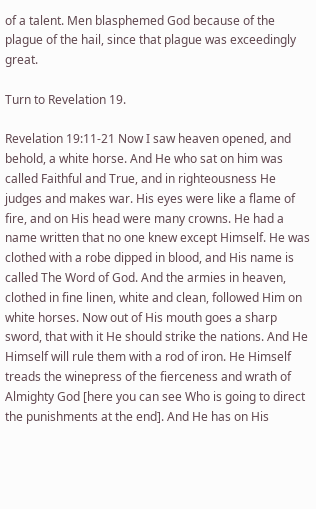of a talent. Men blasphemed God because of the plague of the hail, since that plague was exceedingly great.

Turn to Revelation 19.

Revelation 19:11-21 Now I saw heaven opened, and behold, a white horse. And He who sat on him was called Faithful and True, and in righteousness He judges and makes war. His eyes were like a flame of fire, and on His head were many crowns. He had a name written that no one knew except Himself. He was clothed with a robe dipped in blood, and His name is called The Word of God. And the armies in heaven, clothed in fine linen, white and clean, followed Him on white horses. Now out of His mouth goes a sharp sword, that with it He should strike the nations. And He Himself will rule them with a rod of iron. He Himself treads the winepress of the fierceness and wrath of Almighty God [here you can see Who is going to direct the punishments at the end]. And He has on His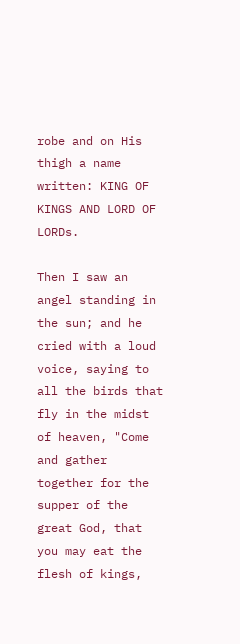robe and on His thigh a name written: KING OF KINGS AND LORD OF LORDs.

Then I saw an angel standing in the sun; and he cried with a loud voice, saying to all the birds that fly in the midst of heaven, "Come and gather together for the supper of the great God, that you may eat the flesh of kings,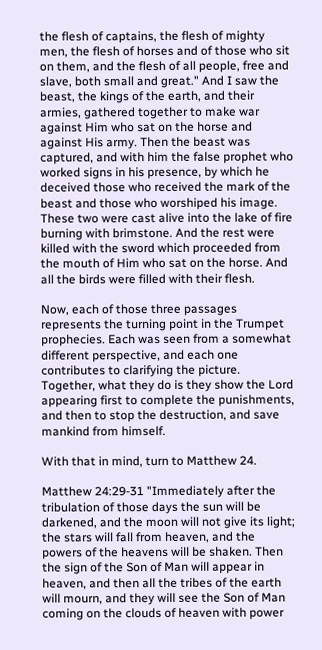the flesh of captains, the flesh of mighty men, the flesh of horses and of those who sit on them, and the flesh of all people, free and slave, both small and great." And I saw the beast, the kings of the earth, and their armies, gathered together to make war against Him who sat on the horse and against His army. Then the beast was captured, and with him the false prophet who worked signs in his presence, by which he deceived those who received the mark of the beast and those who worshiped his image. These two were cast alive into the lake of fire burning with brimstone. And the rest were killed with the sword which proceeded from the mouth of Him who sat on the horse. And all the birds were filled with their flesh.

Now, each of those three passages represents the turning point in the Trumpet prophecies. Each was seen from a somewhat different perspective, and each one contributes to clarifying the picture. Together, what they do is they show the Lord appearing first to complete the punishments, and then to stop the destruction, and save mankind from himself.

With that in mind, turn to Matthew 24.

Matthew 24:29-31 "Immediately after the tribulation of those days the sun will be darkened, and the moon will not give its light; the stars will fall from heaven, and the powers of the heavens will be shaken. Then the sign of the Son of Man will appear in heaven, and then all the tribes of the earth will mourn, and they will see the Son of Man coming on the clouds of heaven with power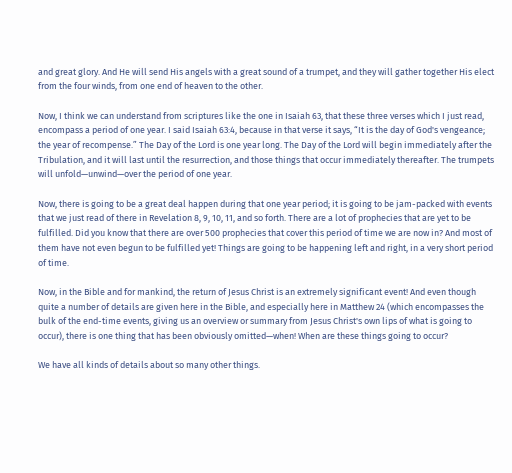and great glory. And He will send His angels with a great sound of a trumpet, and they will gather together His elect from the four winds, from one end of heaven to the other.

Now, I think we can understand from scriptures like the one in Isaiah 63, that these three verses which I just read, encompass a period of one year. I said Isaiah 63:4, because in that verse it says, “It is the day of God's vengeance; the year of recompense.” The Day of the Lord is one year long. The Day of the Lord will begin immediately after the Tribulation, and it will last until the resurrection, and those things that occur immediately thereafter. The trumpets will unfold—unwind—over the period of one year.

Now, there is going to be a great deal happen during that one year period; it is going to be jam-packed with events that we just read of there in Revelation 8, 9, 10, 11, and so forth. There are a lot of prophecies that are yet to be fulfilled. Did you know that there are over 500 prophecies that cover this period of time we are now in? And most of them have not even begun to be fulfilled yet! Things are going to be happening left and right, in a very short period of time.

Now, in the Bible and for mankind, the return of Jesus Christ is an extremely significant event! And even though quite a number of details are given here in the Bible, and especially here in Matthew 24 (which encompasses the bulk of the end-time events, giving us an overview or summary from Jesus Christ's own lips of what is going to occur), there is one thing that has been obviously omitted—when! When are these things going to occur?

We have all kinds of details about so many other things.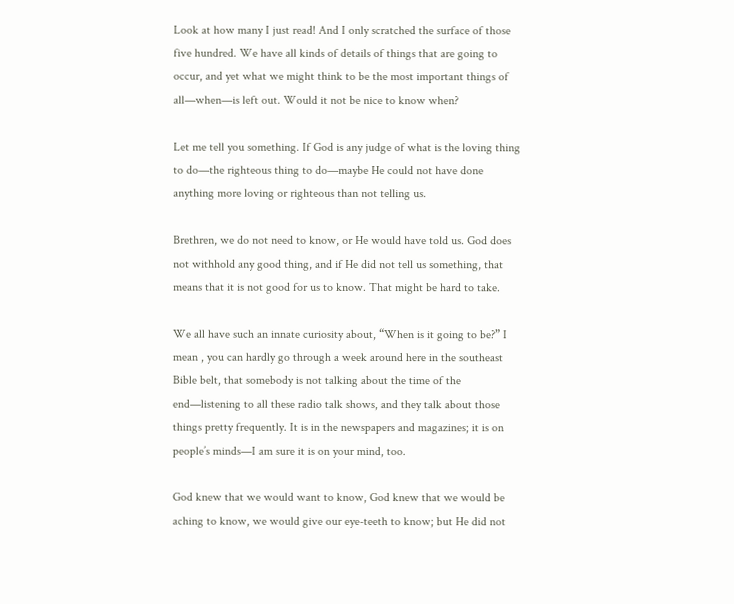Look at how many I just read! And I only scratched the surface of those five hundred. We have all kinds of details of things that are going to occur, and yet what we might think to be the most important things of all—when—is left out. Would it not be nice to know when?

Let me tell you something. If God is any judge of what is the loving thing to do—the righteous thing to do—maybe He could not have done anything more loving or righteous than not telling us.

Brethren, we do not need to know, or He would have told us. God does not withhold any good thing, and if He did not tell us something, that means that it is not good for us to know. That might be hard to take.

We all have such an innate curiosity about, “When is it going to be?” I mean , you can hardly go through a week around here in the southeast Bible belt, that somebody is not talking about the time of the end—listening to all these radio talk shows, and they talk about those things pretty frequently. It is in the newspapers and magazines; it is on people’s minds—I am sure it is on your mind, too.

God knew that we would want to know, God knew that we would be aching to know, we would give our eye-teeth to know; but He did not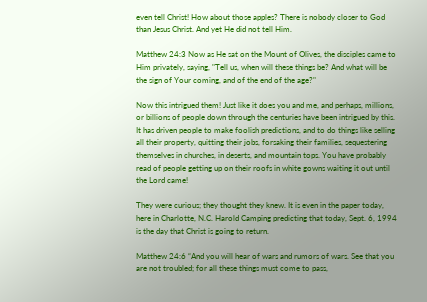even tell Christ! How about those apples? There is nobody closer to God than Jesus Christ. And yet He did not tell Him.

Matthew 24:3 Now as He sat on the Mount of Olives, the disciples came to Him privately, saying, "Tell us, when will these things be? And what will be the sign of Your coming, and of the end of the age?"

Now this intrigued them! Just like it does you and me, and perhaps, millions, or billions of people down through the centuries have been intrigued by this. It has driven people to make foolish predictions, and to do things like selling all their property, quitting their jobs, forsaking their families, sequestering themselves in churches, in deserts, and mountain tops. You have probably read of people getting up on their roofs in white gowns waiting it out until the Lord came!

They were curious; they thought they knew. It is even in the paper today, here in Charlotte, N.C. Harold Camping predicting that today, Sept. 6, 1994 is the day that Christ is going to return.

Matthew 24:6 “And you will hear of wars and rumors of wars. See that you are not troubled; for all these things must come to pass,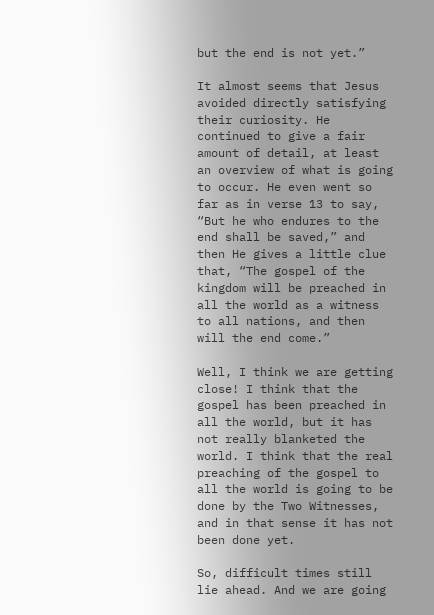but the end is not yet.”

It almost seems that Jesus avoided directly satisfying their curiosity. He continued to give a fair amount of detail, at least an overview of what is going to occur. He even went so far as in verse 13 to say, “But he who endures to the end shall be saved,” and then He gives a little clue that, “The gospel of the kingdom will be preached in all the world as a witness to all nations, and then will the end come.”

Well, I think we are getting close! I think that the gospel has been preached in all the world, but it has not really blanketed the world. I think that the real preaching of the gospel to all the world is going to be done by the Two Witnesses, and in that sense it has not been done yet.

So, difficult times still lie ahead. And we are going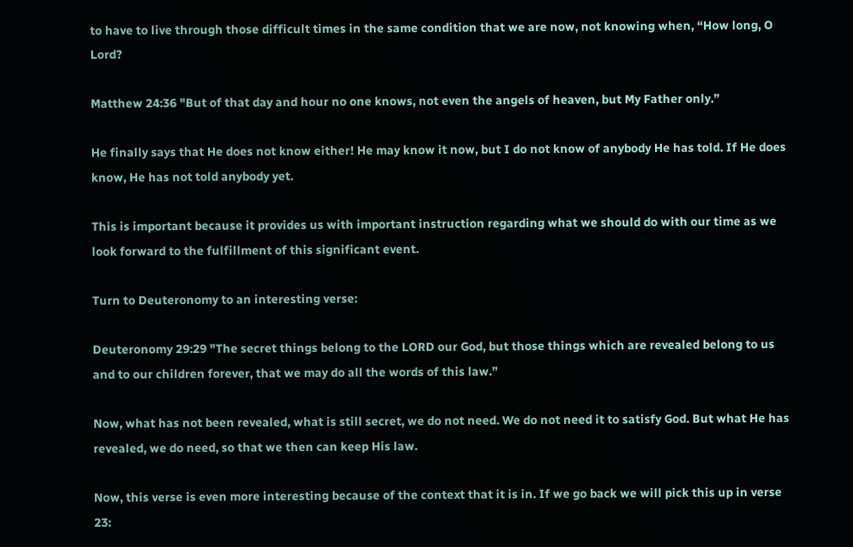to have to live through those difficult times in the same condition that we are now, not knowing when, “How long, O Lord?

Matthew 24:36 "But of that day and hour no one knows, not even the angels of heaven, but My Father only.”

He finally says that He does not know either! He may know it now, but I do not know of anybody He has told. If He does know, He has not told anybody yet.

This is important because it provides us with important instruction regarding what we should do with our time as we look forward to the fulfillment of this significant event.

Turn to Deuteronomy to an interesting verse:

Deuteronomy 29:29 "The secret things belong to the LORD our God, but those things which are revealed belong to us and to our children forever, that we may do all the words of this law.”

Now, what has not been revealed, what is still secret, we do not need. We do not need it to satisfy God. But what He has revealed, we do need, so that we then can keep His law.

Now, this verse is even more interesting because of the context that it is in. If we go back we will pick this up in verse 23: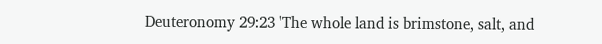Deuteronomy 29:23 'The whole land is brimstone, salt, and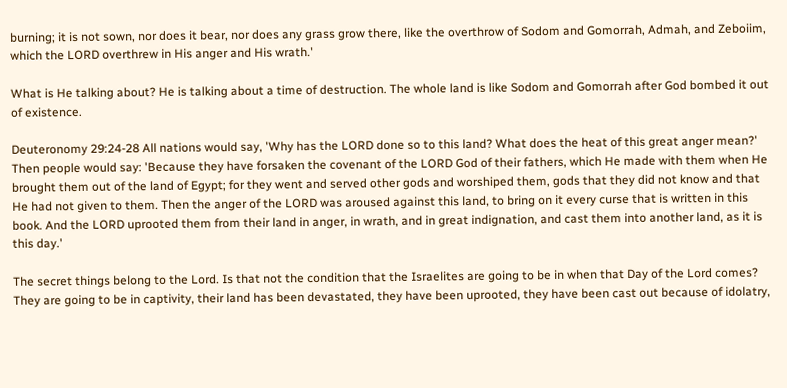burning; it is not sown, nor does it bear, nor does any grass grow there, like the overthrow of Sodom and Gomorrah, Admah, and Zeboiim, which the LORD overthrew in His anger and His wrath.'

What is He talking about? He is talking about a time of destruction. The whole land is like Sodom and Gomorrah after God bombed it out of existence.

Deuteronomy 29:24-28 All nations would say, 'Why has the LORD done so to this land? What does the heat of this great anger mean?' Then people would say: 'Because they have forsaken the covenant of the LORD God of their fathers, which He made with them when He brought them out of the land of Egypt; for they went and served other gods and worshiped them, gods that they did not know and that He had not given to them. Then the anger of the LORD was aroused against this land, to bring on it every curse that is written in this book. And the LORD uprooted them from their land in anger, in wrath, and in great indignation, and cast them into another land, as it is this day.'

The secret things belong to the Lord. Is that not the condition that the Israelites are going to be in when that Day of the Lord comes? They are going to be in captivity, their land has been devastated, they have been uprooted, they have been cast out because of idolatry,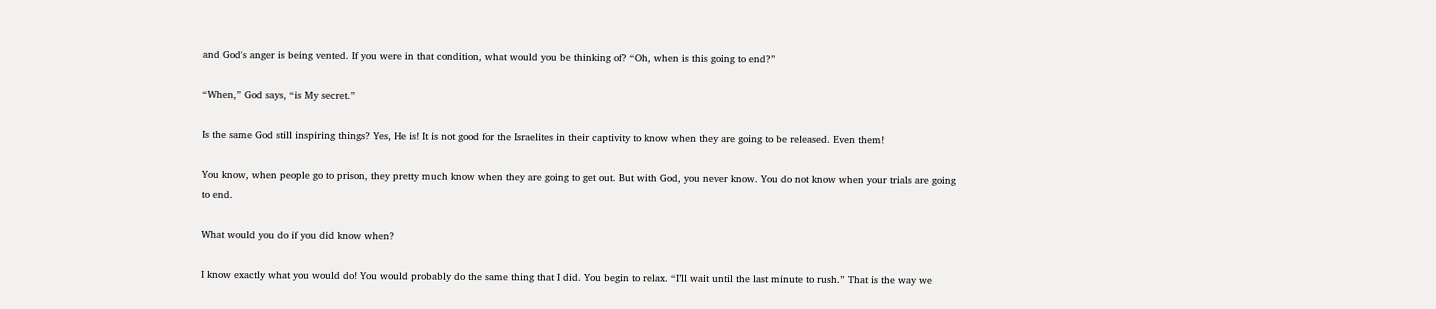and God's anger is being vented. If you were in that condition, what would you be thinking of? “Oh, when is this going to end?”

“When,” God says, “is My secret.”

Is the same God still inspiring things? Yes, He is! It is not good for the Israelites in their captivity to know when they are going to be released. Even them!

You know, when people go to prison, they pretty much know when they are going to get out. But with God, you never know. You do not know when your trials are going to end.

What would you do if you did know when?

I know exactly what you would do! You would probably do the same thing that I did. You begin to relax. “I’ll wait until the last minute to rush.” That is the way we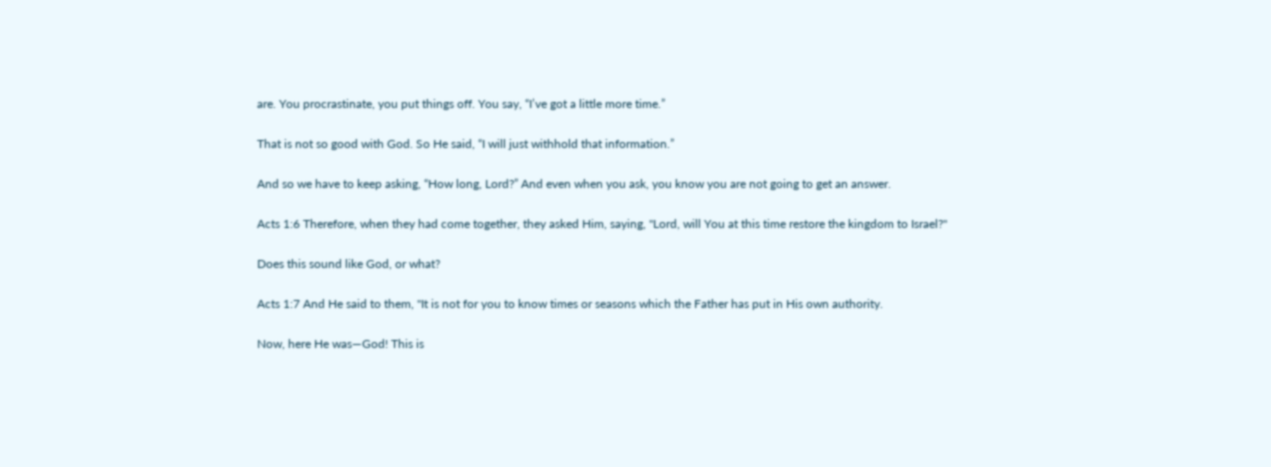are. You procrastinate, you put things off. You say, “I’ve got a little more time.”

That is not so good with God. So He said, “I will just withhold that information.”

And so we have to keep asking, “How long, Lord?” And even when you ask, you know you are not going to get an answer.

Acts 1:6 Therefore, when they had come together, they asked Him, saying, "Lord, will You at this time restore the kingdom to Israel?"

Does this sound like God, or what?

Acts 1:7 And He said to them, "It is not for you to know times or seasons which the Father has put in His own authority.

Now, here He was—God! This is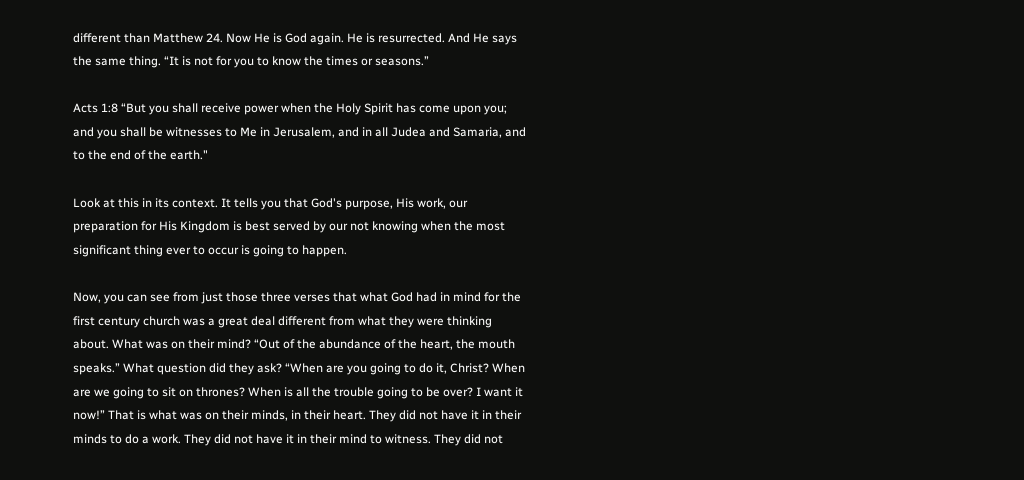different than Matthew 24. Now He is God again. He is resurrected. And He says the same thing. “It is not for you to know the times or seasons.”

Acts 1:8 “But you shall receive power when the Holy Spirit has come upon you; and you shall be witnesses to Me in Jerusalem, and in all Judea and Samaria, and to the end of the earth."

Look at this in its context. It tells you that God's purpose, His work, our preparation for His Kingdom is best served by our not knowing when the most significant thing ever to occur is going to happen.

Now, you can see from just those three verses that what God had in mind for the first century church was a great deal different from what they were thinking about. What was on their mind? “Out of the abundance of the heart, the mouth speaks.” What question did they ask? “When are you going to do it, Christ? When are we going to sit on thrones? When is all the trouble going to be over? I want it now!” That is what was on their minds, in their heart. They did not have it in their minds to do a work. They did not have it in their mind to witness. They did not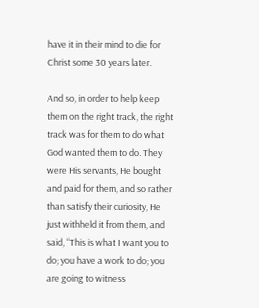have it in their mind to die for Christ some 30 years later.

And so, in order to help keep them on the right track, the right track was for them to do what God wanted them to do. They were His servants, He bought and paid for them, and so rather than satisfy their curiosity, He just withheld it from them, and said, “This is what I want you to do; you have a work to do; you are going to witness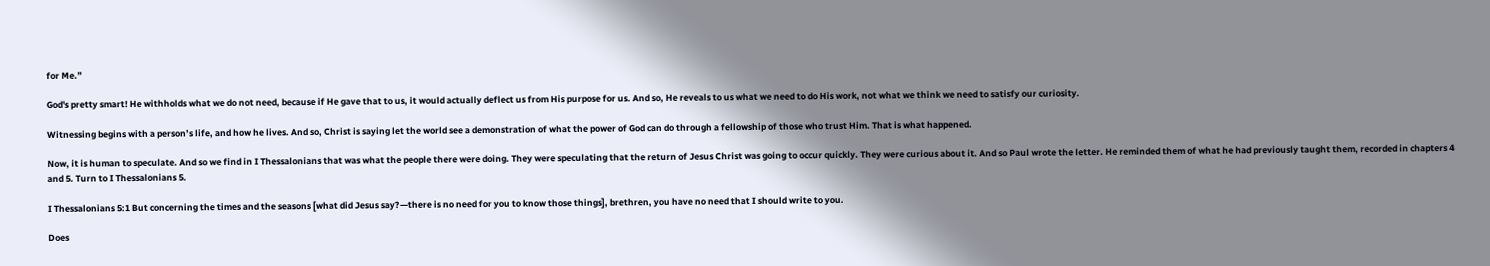for Me.”

God's pretty smart! He withholds what we do not need, because if He gave that to us, it would actually deflect us from His purpose for us. And so, He reveals to us what we need to do His work, not what we think we need to satisfy our curiosity.

Witnessing begins with a person’s life, and how he lives. And so, Christ is saying let the world see a demonstration of what the power of God can do through a fellowship of those who trust Him. That is what happened.

Now, it is human to speculate. And so we find in I Thessalonians that was what the people there were doing. They were speculating that the return of Jesus Christ was going to occur quickly. They were curious about it. And so Paul wrote the letter. He reminded them of what he had previously taught them, recorded in chapters 4 and 5. Turn to I Thessalonians 5.

I Thessalonians 5:1 But concerning the times and the seasons [what did Jesus say?—there is no need for you to know those things], brethren, you have no need that I should write to you.

Does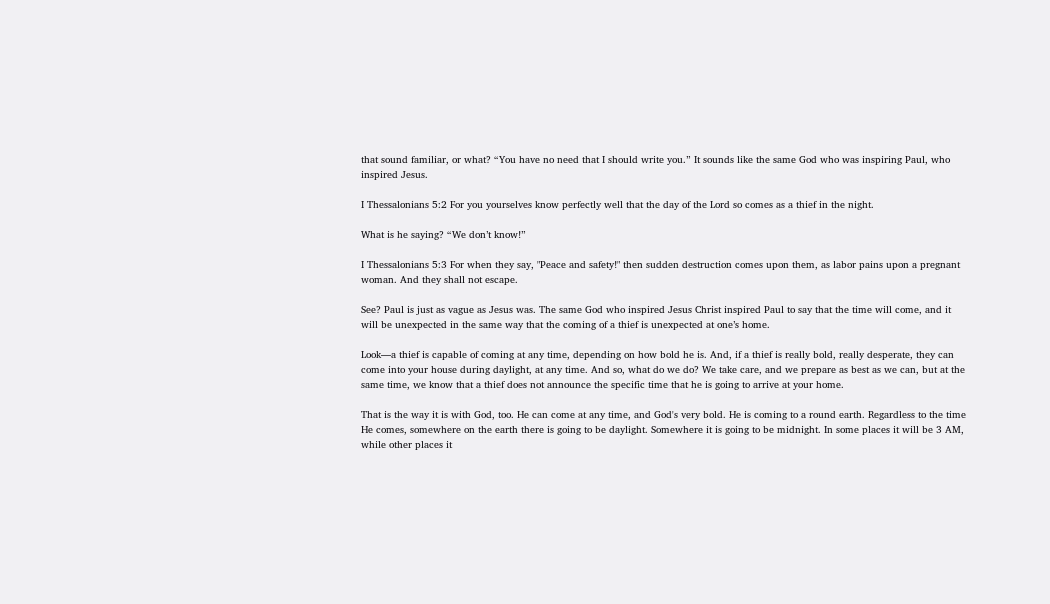that sound familiar, or what? “You have no need that I should write you.” It sounds like the same God who was inspiring Paul, who inspired Jesus.

I Thessalonians 5:2 For you yourselves know perfectly well that the day of the Lord so comes as a thief in the night.

What is he saying? “We don’t know!”

I Thessalonians 5:3 For when they say, "Peace and safety!" then sudden destruction comes upon them, as labor pains upon a pregnant woman. And they shall not escape.

See? Paul is just as vague as Jesus was. The same God who inspired Jesus Christ inspired Paul to say that the time will come, and it will be unexpected in the same way that the coming of a thief is unexpected at one’s home.

Look—a thief is capable of coming at any time, depending on how bold he is. And, if a thief is really bold, really desperate, they can come into your house during daylight, at any time. And so, what do we do? We take care, and we prepare as best as we can, but at the same time, we know that a thief does not announce the specific time that he is going to arrive at your home.

That is the way it is with God, too. He can come at any time, and God's very bold. He is coming to a round earth. Regardless to the time He comes, somewhere on the earth there is going to be daylight. Somewhere it is going to be midnight. In some places it will be 3 AM, while other places it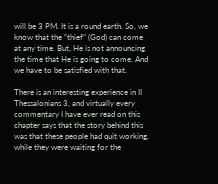will be 3 PM. It is a round earth. So, we know that the “thief” (God) can come at any time. But, He is not announcing the time that He is going to come. And we have to be satisfied with that.

There is an interesting experience in II Thessalonians 3, and virtually every commentary I have ever read on this chapter says that the story behind this was that these people had quit working, while they were waiting for the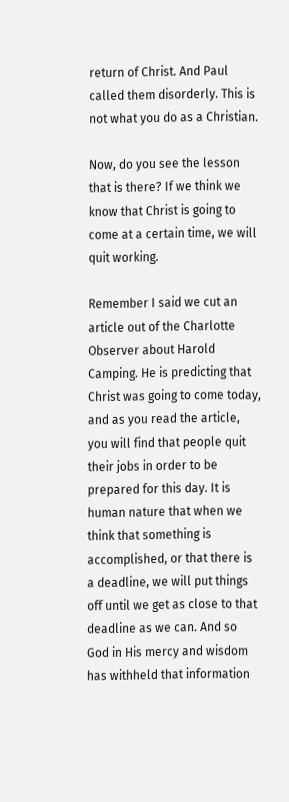return of Christ. And Paul called them disorderly. This is not what you do as a Christian.

Now, do you see the lesson that is there? If we think we know that Christ is going to come at a certain time, we will quit working.

Remember I said we cut an article out of the Charlotte Observer about Harold Camping. He is predicting that Christ was going to come today, and as you read the article, you will find that people quit their jobs in order to be prepared for this day. It is human nature that when we think that something is accomplished, or that there is a deadline, we will put things off until we get as close to that deadline as we can. And so God in His mercy and wisdom has withheld that information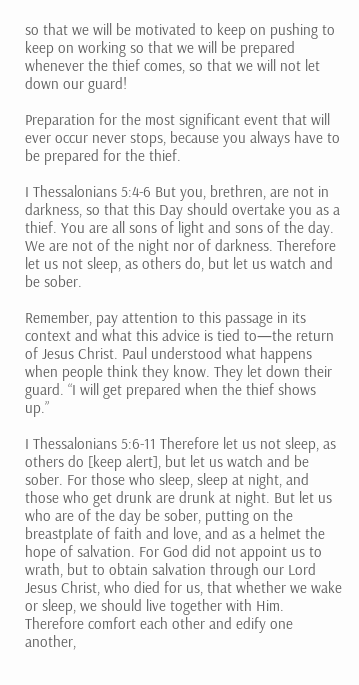so that we will be motivated to keep on pushing to keep on working so that we will be prepared whenever the thief comes, so that we will not let down our guard!

Preparation for the most significant event that will ever occur never stops, because you always have to be prepared for the thief.

I Thessalonians 5:4-6 But you, brethren, are not in darkness, so that this Day should overtake you as a thief. You are all sons of light and sons of the day. We are not of the night nor of darkness. Therefore let us not sleep, as others do, but let us watch and be sober.

Remember, pay attention to this passage in its context and what this advice is tied to—the return of Jesus Christ. Paul understood what happens when people think they know. They let down their guard. “I will get prepared when the thief shows up.”

I Thessalonians 5:6-11 Therefore let us not sleep, as others do [keep alert], but let us watch and be sober. For those who sleep, sleep at night, and those who get drunk are drunk at night. But let us who are of the day be sober, putting on the breastplate of faith and love, and as a helmet the hope of salvation. For God did not appoint us to wrath, but to obtain salvation through our Lord Jesus Christ, who died for us, that whether we wake or sleep, we should live together with Him. Therefore comfort each other and edify one another,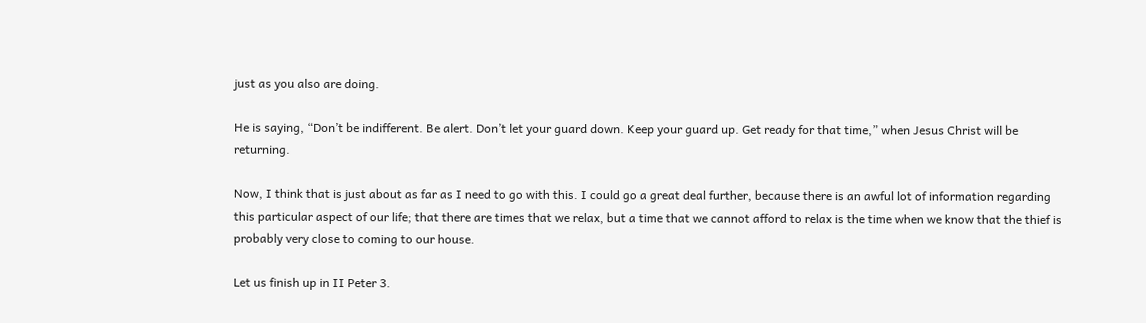just as you also are doing.

He is saying, “Don’t be indifferent. Be alert. Don’t let your guard down. Keep your guard up. Get ready for that time,” when Jesus Christ will be returning.

Now, I think that is just about as far as I need to go with this. I could go a great deal further, because there is an awful lot of information regarding this particular aspect of our life; that there are times that we relax, but a time that we cannot afford to relax is the time when we know that the thief is probably very close to coming to our house.

Let us finish up in II Peter 3.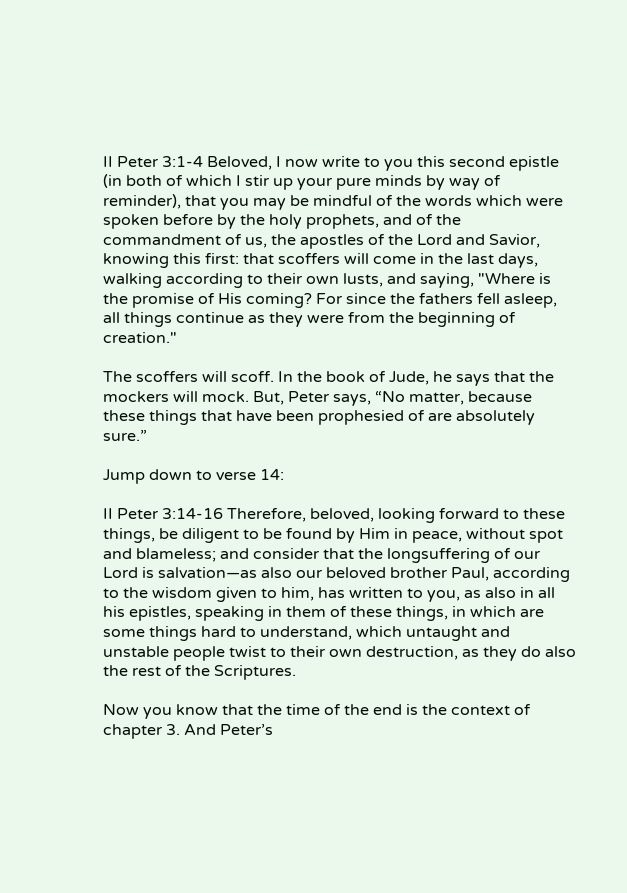II Peter 3:1-4 Beloved, I now write to you this second epistle (in both of which I stir up your pure minds by way of reminder), that you may be mindful of the words which were spoken before by the holy prophets, and of the commandment of us, the apostles of the Lord and Savior, knowing this first: that scoffers will come in the last days, walking according to their own lusts, and saying, "Where is the promise of His coming? For since the fathers fell asleep, all things continue as they were from the beginning of creation."

The scoffers will scoff. In the book of Jude, he says that the mockers will mock. But, Peter says, “No matter, because these things that have been prophesied of are absolutely sure.”

Jump down to verse 14:

II Peter 3:14-16 Therefore, beloved, looking forward to these things, be diligent to be found by Him in peace, without spot and blameless; and consider that the longsuffering of our Lord is salvation—as also our beloved brother Paul, according to the wisdom given to him, has written to you, as also in all his epistles, speaking in them of these things, in which are some things hard to understand, which untaught and unstable people twist to their own destruction, as they do also the rest of the Scriptures.

Now you know that the time of the end is the context of chapter 3. And Peter’s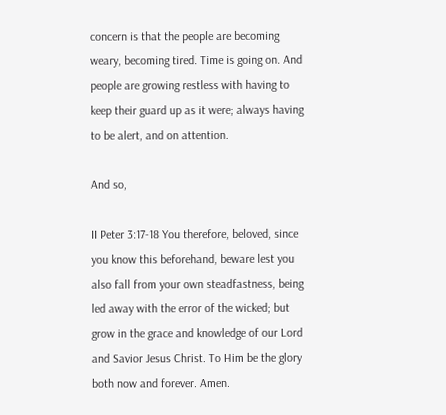concern is that the people are becoming weary, becoming tired. Time is going on. And people are growing restless with having to keep their guard up as it were; always having to be alert, and on attention.

And so,

II Peter 3:17-18 You therefore, beloved, since you know this beforehand, beware lest you also fall from your own steadfastness, being led away with the error of the wicked; but grow in the grace and knowledge of our Lord and Savior Jesus Christ. To Him be the glory both now and forever. Amen.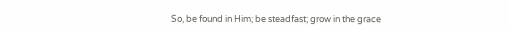So, be found in Him; be steadfast; grow in the grace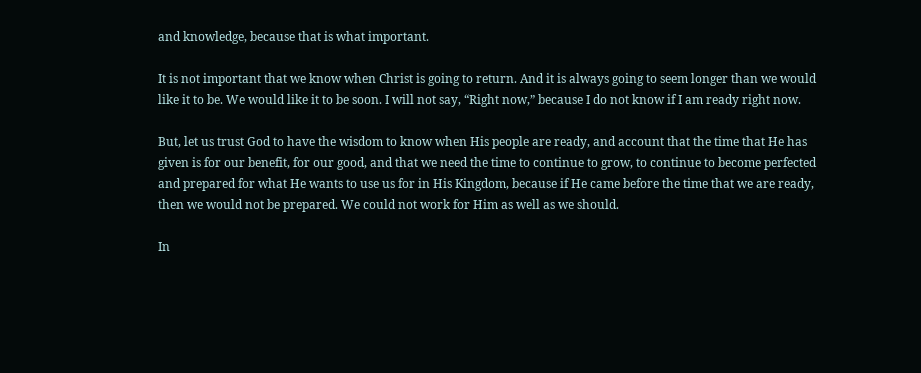and knowledge, because that is what important.

It is not important that we know when Christ is going to return. And it is always going to seem longer than we would like it to be. We would like it to be soon. I will not say, “Right now,” because I do not know if I am ready right now.

But, let us trust God to have the wisdom to know when His people are ready, and account that the time that He has given is for our benefit, for our good, and that we need the time to continue to grow, to continue to become perfected and prepared for what He wants to use us for in His Kingdom, because if He came before the time that we are ready, then we would not be prepared. We could not work for Him as well as we should.

In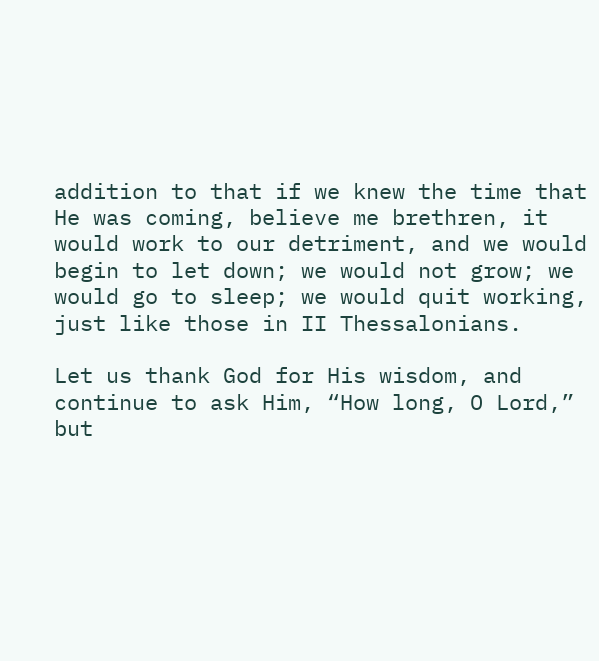addition to that if we knew the time that He was coming, believe me brethren, it would work to our detriment, and we would begin to let down; we would not grow; we would go to sleep; we would quit working, just like those in II Thessalonians.

Let us thank God for His wisdom, and continue to ask Him, “How long, O Lord,” but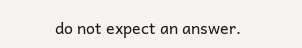do not expect an answer.